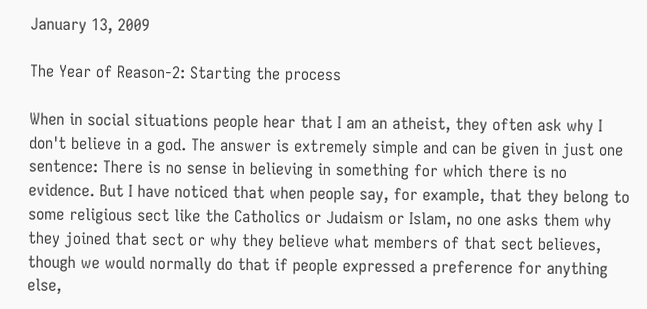January 13, 2009

The Year of Reason-2: Starting the process

When in social situations people hear that I am an atheist, they often ask why I don't believe in a god. The answer is extremely simple and can be given in just one sentence: There is no sense in believing in something for which there is no evidence. But I have noticed that when people say, for example, that they belong to some religious sect like the Catholics or Judaism or Islam, no one asks them why they joined that sect or why they believe what members of that sect believes, though we would normally do that if people expressed a preference for anything else,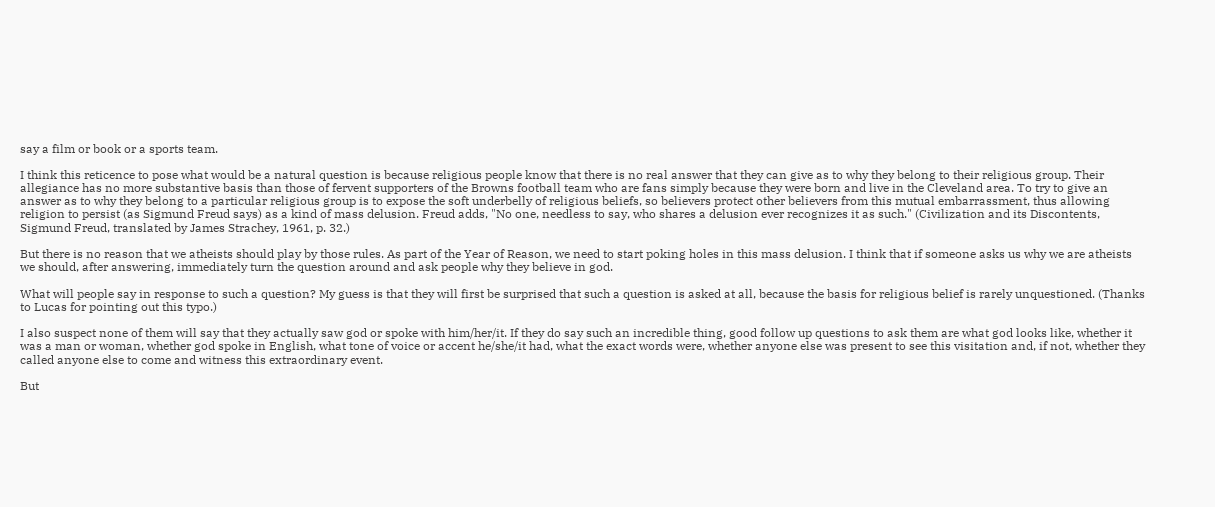say a film or book or a sports team.

I think this reticence to pose what would be a natural question is because religious people know that there is no real answer that they can give as to why they belong to their religious group. Their allegiance has no more substantive basis than those of fervent supporters of the Browns football team who are fans simply because they were born and live in the Cleveland area. To try to give an answer as to why they belong to a particular religious group is to expose the soft underbelly of religious beliefs, so believers protect other believers from this mutual embarrassment, thus allowing religion to persist (as Sigmund Freud says) as a kind of mass delusion. Freud adds, "No one, needless to say, who shares a delusion ever recognizes it as such." (Civilization and its Discontents, Sigmund Freud, translated by James Strachey, 1961, p. 32.)

But there is no reason that we atheists should play by those rules. As part of the Year of Reason, we need to start poking holes in this mass delusion. I think that if someone asks us why we are atheists we should, after answering, immediately turn the question around and ask people why they believe in god.

What will people say in response to such a question? My guess is that they will first be surprised that such a question is asked at all, because the basis for religious belief is rarely unquestioned. (Thanks to Lucas for pointing out this typo.)

I also suspect none of them will say that they actually saw god or spoke with him/her/it. If they do say such an incredible thing, good follow up questions to ask them are what god looks like, whether it was a man or woman, whether god spoke in English, what tone of voice or accent he/she/it had, what the exact words were, whether anyone else was present to see this visitation and, if not, whether they called anyone else to come and witness this extraordinary event.

But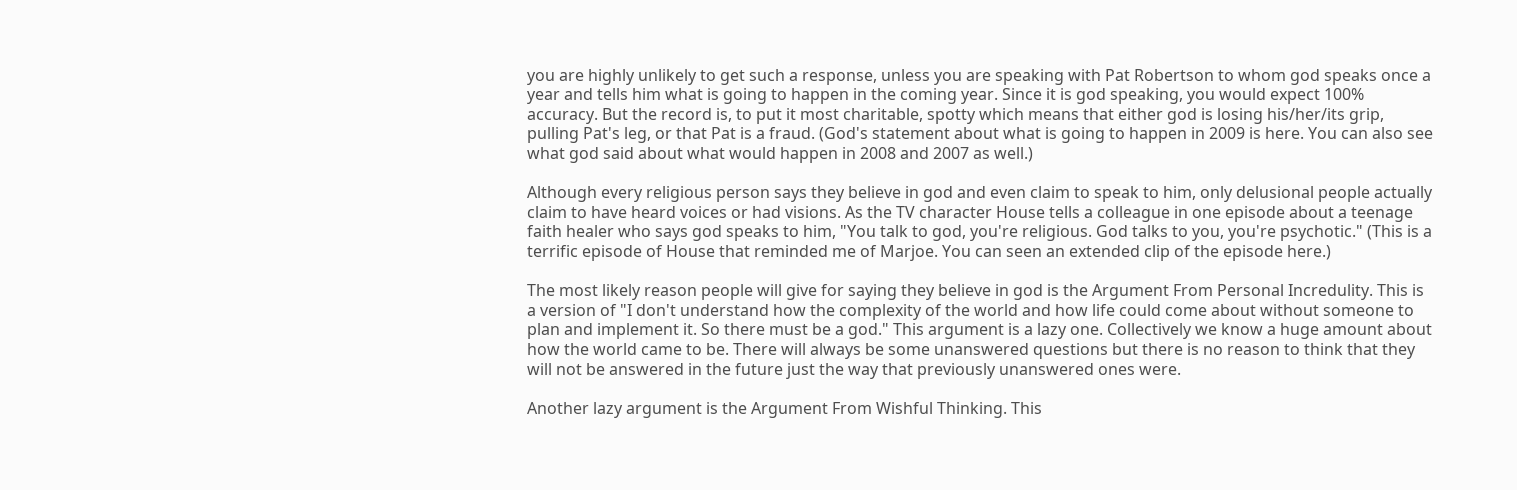you are highly unlikely to get such a response, unless you are speaking with Pat Robertson to whom god speaks once a year and tells him what is going to happen in the coming year. Since it is god speaking, you would expect 100% accuracy. But the record is, to put it most charitable, spotty which means that either god is losing his/her/its grip, pulling Pat's leg, or that Pat is a fraud. (God's statement about what is going to happen in 2009 is here. You can also see what god said about what would happen in 2008 and 2007 as well.)

Although every religious person says they believe in god and even claim to speak to him, only delusional people actually claim to have heard voices or had visions. As the TV character House tells a colleague in one episode about a teenage faith healer who says god speaks to him, "You talk to god, you're religious. God talks to you, you're psychotic." (This is a terrific episode of House that reminded me of Marjoe. You can seen an extended clip of the episode here.)

The most likely reason people will give for saying they believe in god is the Argument From Personal Incredulity. This is a version of "I don't understand how the complexity of the world and how life could come about without someone to plan and implement it. So there must be a god." This argument is a lazy one. Collectively we know a huge amount about how the world came to be. There will always be some unanswered questions but there is no reason to think that they will not be answered in the future just the way that previously unanswered ones were.

Another lazy argument is the Argument From Wishful Thinking. This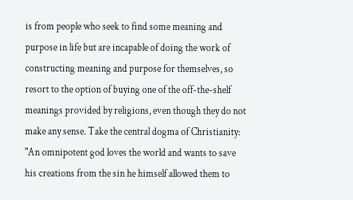is from people who seek to find some meaning and purpose in life but are incapable of doing the work of constructing meaning and purpose for themselves, so resort to the option of buying one of the off-the-shelf meanings provided by religions, even though they do not make any sense. Take the central dogma of Christianity: "An omnipotent god loves the world and wants to save his creations from the sin he himself allowed them to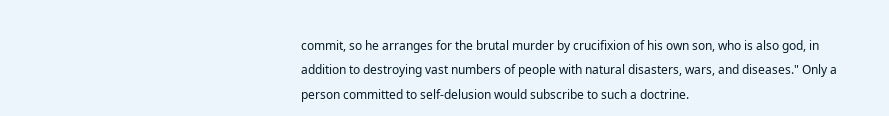commit, so he arranges for the brutal murder by crucifixion of his own son, who is also god, in addition to destroying vast numbers of people with natural disasters, wars, and diseases." Only a person committed to self-delusion would subscribe to such a doctrine.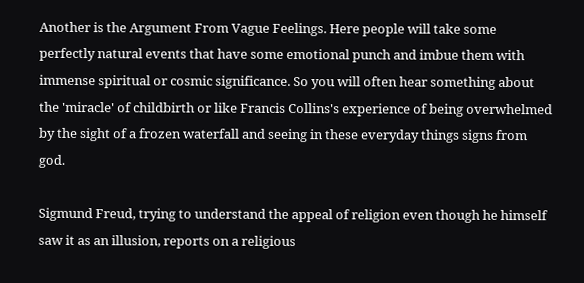Another is the Argument From Vague Feelings. Here people will take some perfectly natural events that have some emotional punch and imbue them with immense spiritual or cosmic significance. So you will often hear something about the 'miracle' of childbirth or like Francis Collins's experience of being overwhelmed by the sight of a frozen waterfall and seeing in these everyday things signs from god.

Sigmund Freud, trying to understand the appeal of religion even though he himself saw it as an illusion, reports on a religious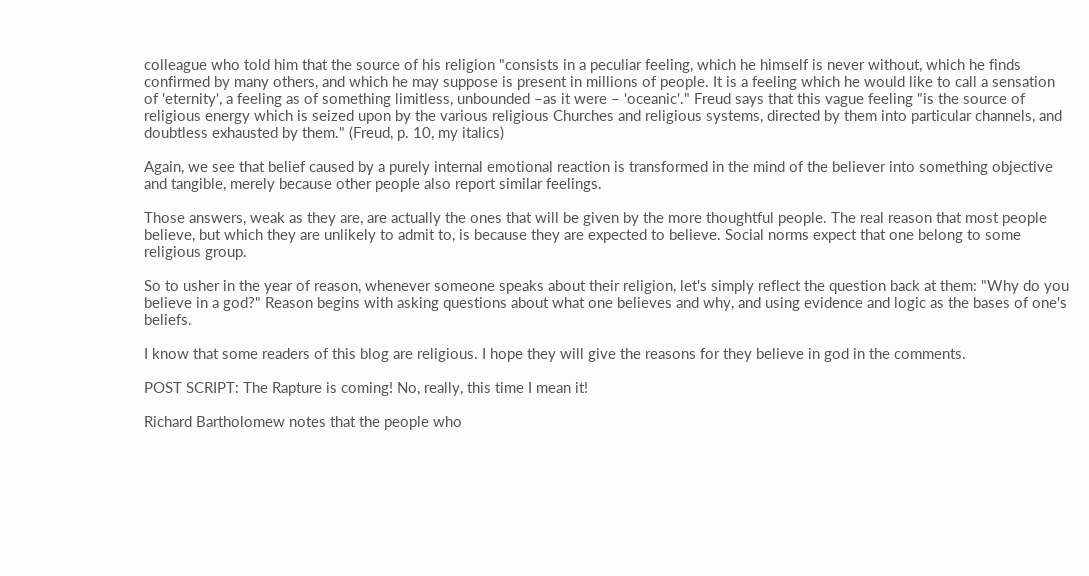colleague who told him that the source of his religion "consists in a peculiar feeling, which he himself is never without, which he finds confirmed by many others, and which he may suppose is present in millions of people. It is a feeling which he would like to call a sensation of 'eternity', a feeling as of something limitless, unbounded –as it were – 'oceanic'." Freud says that this vague feeling "is the source of religious energy which is seized upon by the various religious Churches and religious systems, directed by them into particular channels, and doubtless exhausted by them." (Freud, p. 10, my italics)

Again, we see that belief caused by a purely internal emotional reaction is transformed in the mind of the believer into something objective and tangible, merely because other people also report similar feelings.

Those answers, weak as they are, are actually the ones that will be given by the more thoughtful people. The real reason that most people believe, but which they are unlikely to admit to, is because they are expected to believe. Social norms expect that one belong to some religious group.

So to usher in the year of reason, whenever someone speaks about their religion, let's simply reflect the question back at them: "Why do you believe in a god?" Reason begins with asking questions about what one believes and why, and using evidence and logic as the bases of one's beliefs.

I know that some readers of this blog are religious. I hope they will give the reasons for they believe in god in the comments.

POST SCRIPT: The Rapture is coming! No, really, this time I mean it!

Richard Bartholomew notes that the people who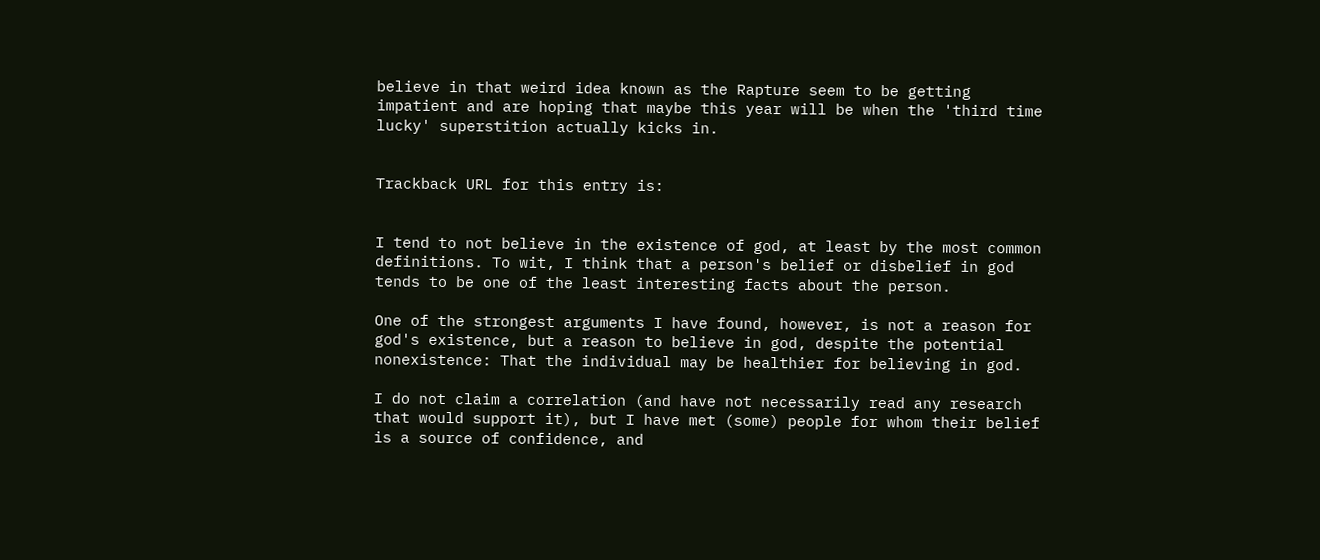believe in that weird idea known as the Rapture seem to be getting impatient and are hoping that maybe this year will be when the 'third time lucky' superstition actually kicks in.


Trackback URL for this entry is:


I tend to not believe in the existence of god, at least by the most common definitions. To wit, I think that a person's belief or disbelief in god tends to be one of the least interesting facts about the person.

One of the strongest arguments I have found, however, is not a reason for god's existence, but a reason to believe in god, despite the potential nonexistence: That the individual may be healthier for believing in god.

I do not claim a correlation (and have not necessarily read any research that would support it), but I have met (some) people for whom their belief is a source of confidence, and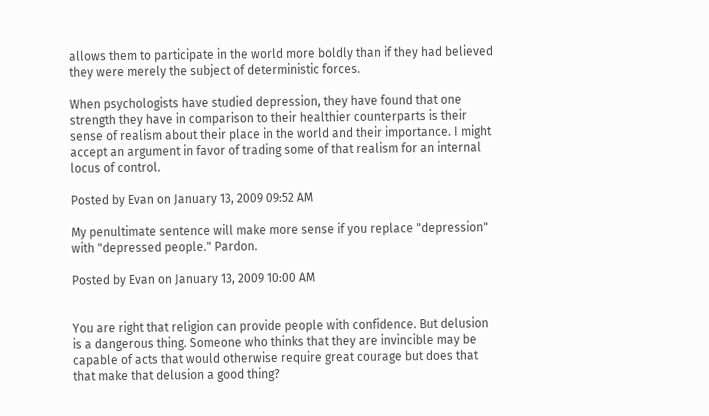allows them to participate in the world more boldly than if they had believed they were merely the subject of deterministic forces.

When psychologists have studied depression, they have found that one strength they have in comparison to their healthier counterparts is their sense of realism about their place in the world and their importance. I might accept an argument in favor of trading some of that realism for an internal locus of control.

Posted by Evan on January 13, 2009 09:52 AM

My penultimate sentence will make more sense if you replace "depression" with "depressed people." Pardon.

Posted by Evan on January 13, 2009 10:00 AM


You are right that religion can provide people with confidence. But delusion is a dangerous thing. Someone who thinks that they are invincible may be capable of acts that would otherwise require great courage but does that that make that delusion a good thing?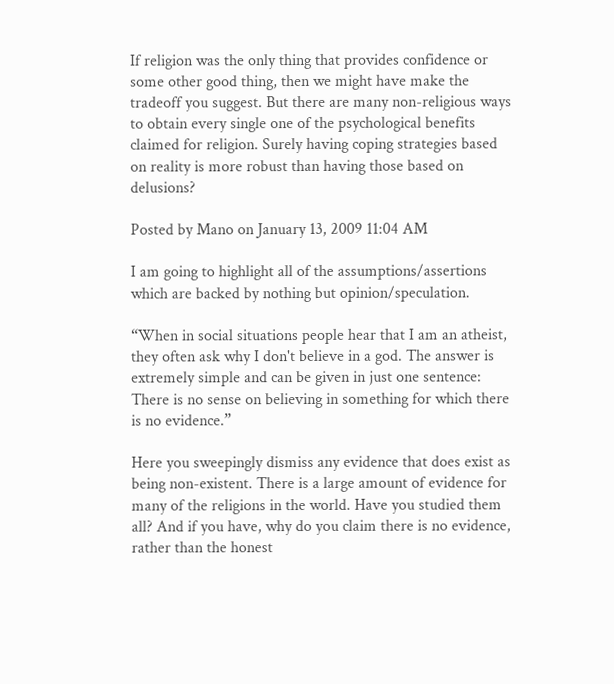If religion was the only thing that provides confidence or some other good thing, then we might have make the tradeoff you suggest. But there are many non-religious ways to obtain every single one of the psychological benefits claimed for religion. Surely having coping strategies based on reality is more robust than having those based on delusions?

Posted by Mano on January 13, 2009 11:04 AM

I am going to highlight all of the assumptions/assertions which are backed by nothing but opinion/speculation.

“When in social situations people hear that I am an atheist, they often ask why I don't believe in a god. The answer is extremely simple and can be given in just one sentence: There is no sense on believing in something for which there is no evidence.”

Here you sweepingly dismiss any evidence that does exist as being non-existent. There is a large amount of evidence for many of the religions in the world. Have you studied them all? And if you have, why do you claim there is no evidence, rather than the honest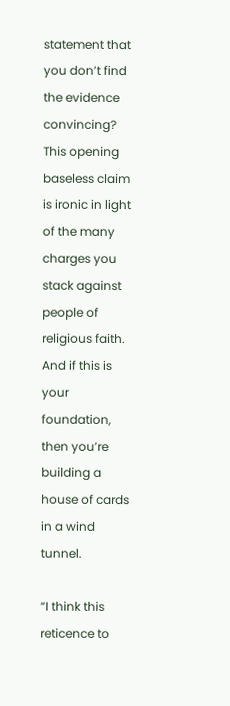statement that you don’t find the evidence convincing? This opening baseless claim is ironic in light of the many charges you stack against people of religious faith. And if this is your foundation, then you’re building a house of cards in a wind tunnel.

“I think this reticence to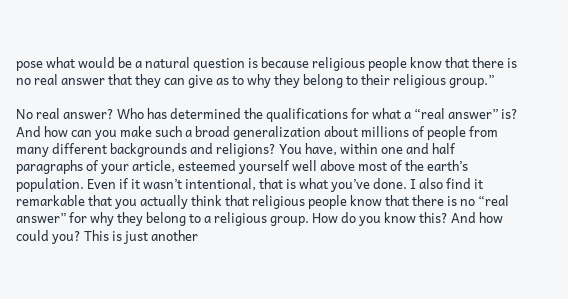pose what would be a natural question is because religious people know that there is no real answer that they can give as to why they belong to their religious group.”

No real answer? Who has determined the qualifications for what a “real answer” is? And how can you make such a broad generalization about millions of people from many different backgrounds and religions? You have, within one and half paragraphs of your article, esteemed yourself well above most of the earth’s population. Even if it wasn’t intentional, that is what you’ve done. I also find it remarkable that you actually think that religious people know that there is no “real answer” for why they belong to a religious group. How do you know this? And how could you? This is just another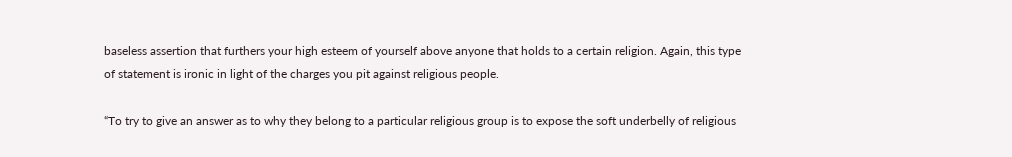baseless assertion that furthers your high esteem of yourself above anyone that holds to a certain religion. Again, this type of statement is ironic in light of the charges you pit against religious people.

“To try to give an answer as to why they belong to a particular religious group is to expose the soft underbelly of religious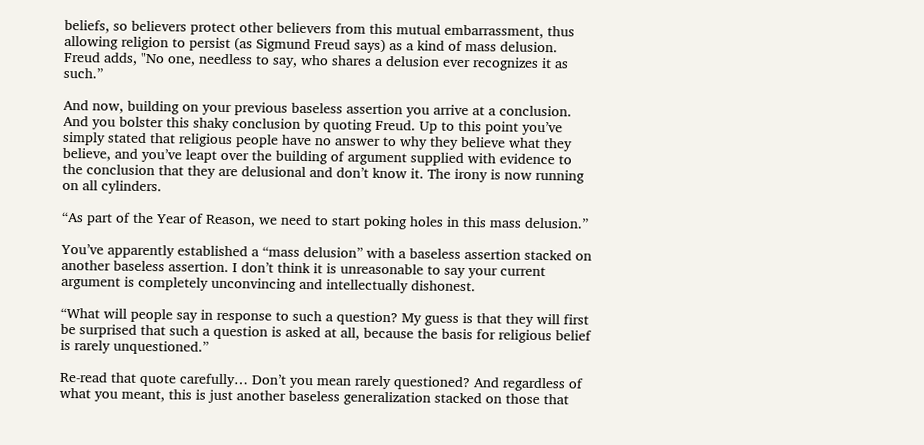beliefs, so believers protect other believers from this mutual embarrassment, thus allowing religion to persist (as Sigmund Freud says) as a kind of mass delusion. Freud adds, "No one, needless to say, who shares a delusion ever recognizes it as such.”

And now, building on your previous baseless assertion you arrive at a conclusion. And you bolster this shaky conclusion by quoting Freud. Up to this point you’ve simply stated that religious people have no answer to why they believe what they believe, and you’ve leapt over the building of argument supplied with evidence to the conclusion that they are delusional and don’t know it. The irony is now running on all cylinders.

“As part of the Year of Reason, we need to start poking holes in this mass delusion.”

You’ve apparently established a “mass delusion” with a baseless assertion stacked on another baseless assertion. I don’t think it is unreasonable to say your current argument is completely unconvincing and intellectually dishonest.

“What will people say in response to such a question? My guess is that they will first be surprised that such a question is asked at all, because the basis for religious belief is rarely unquestioned.”

Re-read that quote carefully… Don’t you mean rarely questioned? And regardless of what you meant, this is just another baseless generalization stacked on those that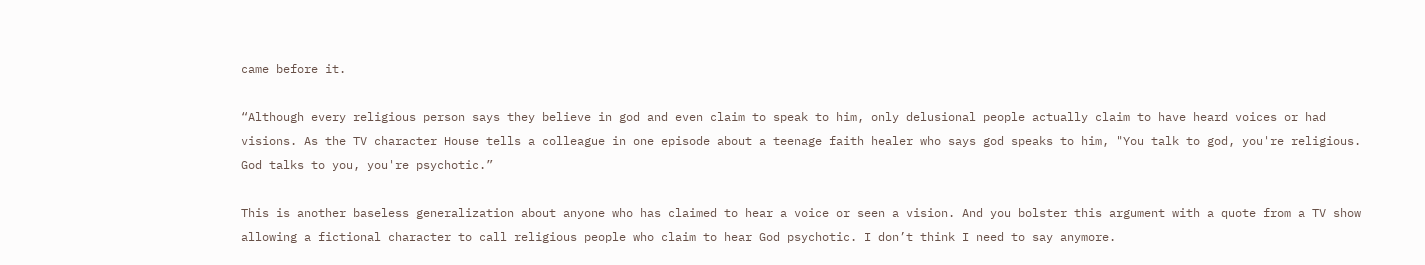came before it.

“Although every religious person says they believe in god and even claim to speak to him, only delusional people actually claim to have heard voices or had visions. As the TV character House tells a colleague in one episode about a teenage faith healer who says god speaks to him, "You talk to god, you're religious. God talks to you, you're psychotic.”

This is another baseless generalization about anyone who has claimed to hear a voice or seen a vision. And you bolster this argument with a quote from a TV show allowing a fictional character to call religious people who claim to hear God psychotic. I don’t think I need to say anymore.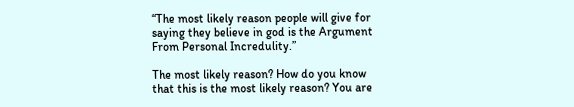“The most likely reason people will give for saying they believe in god is the Argument From Personal Incredulity.”

The most likely reason? How do you know that this is the most likely reason? You are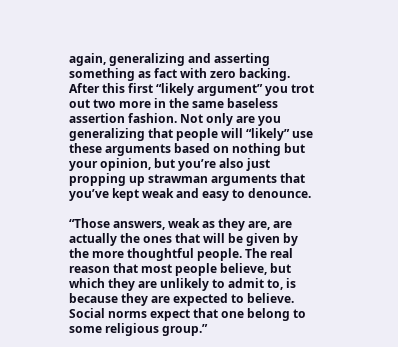again, generalizing and asserting something as fact with zero backing. After this first “likely argument” you trot out two more in the same baseless assertion fashion. Not only are you generalizing that people will “likely” use these arguments based on nothing but your opinion, but you’re also just propping up strawman arguments that you’ve kept weak and easy to denounce.

“Those answers, weak as they are, are actually the ones that will be given by the more thoughtful people. The real reason that most people believe, but which they are unlikely to admit to, is because they are expected to believe. Social norms expect that one belong to some religious group.”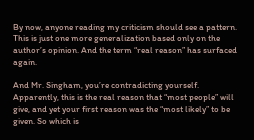By now, anyone reading my criticism should see a pattern. This is just one more generalization based only on the author’s opinion. And the term “real reason” has surfaced again.

And Mr. Singham, you’re contradicting yourself. Apparently, this is the real reason that “most people” will give, and yet your first reason was the “most likely” to be given. So which is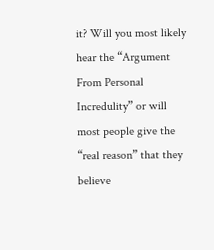it? Will you most likely hear the “Argument From Personal Incredulity” or will most people give the “real reason” that they believe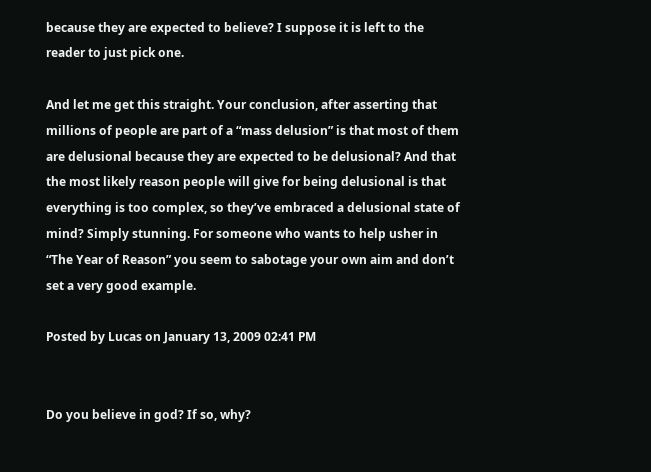because they are expected to believe? I suppose it is left to the reader to just pick one.

And let me get this straight. Your conclusion, after asserting that millions of people are part of a “mass delusion” is that most of them are delusional because they are expected to be delusional? And that the most likely reason people will give for being delusional is that everything is too complex, so they’ve embraced a delusional state of mind? Simply stunning. For someone who wants to help usher in “The Year of Reason” you seem to sabotage your own aim and don’t set a very good example.

Posted by Lucas on January 13, 2009 02:41 PM


Do you believe in god? If so, why?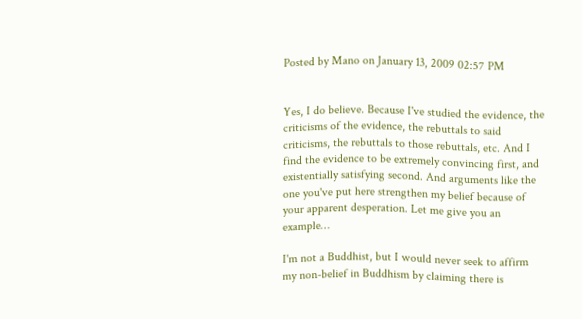Posted by Mano on January 13, 2009 02:57 PM


Yes, I do believe. Because I've studied the evidence, the criticisms of the evidence, the rebuttals to said criticisms, the rebuttals to those rebuttals, etc. And I find the evidence to be extremely convincing first, and existentially satisfying second. And arguments like the one you've put here strengthen my belief because of your apparent desperation. Let me give you an example…

I'm not a Buddhist, but I would never seek to affirm my non-belief in Buddhism by claiming there is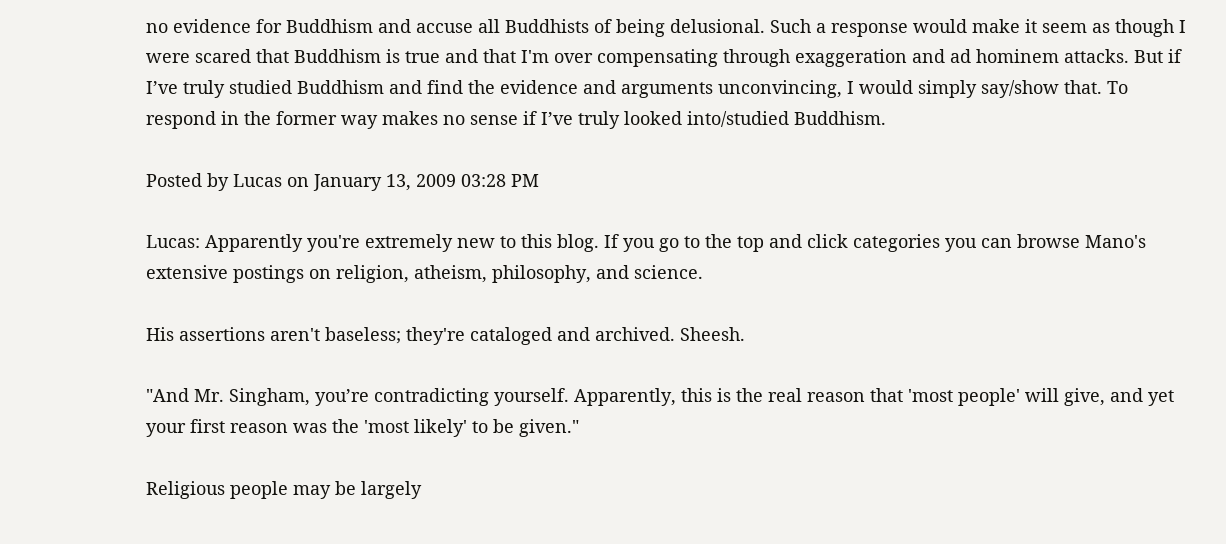no evidence for Buddhism and accuse all Buddhists of being delusional. Such a response would make it seem as though I were scared that Buddhism is true and that I'm over compensating through exaggeration and ad hominem attacks. But if I’ve truly studied Buddhism and find the evidence and arguments unconvincing, I would simply say/show that. To respond in the former way makes no sense if I’ve truly looked into/studied Buddhism.

Posted by Lucas on January 13, 2009 03:28 PM

Lucas: Apparently you're extremely new to this blog. If you go to the top and click categories you can browse Mano's extensive postings on religion, atheism, philosophy, and science.

His assertions aren't baseless; they're cataloged and archived. Sheesh.

"And Mr. Singham, you’re contradicting yourself. Apparently, this is the real reason that 'most people' will give, and yet your first reason was the 'most likely' to be given."

Religious people may be largely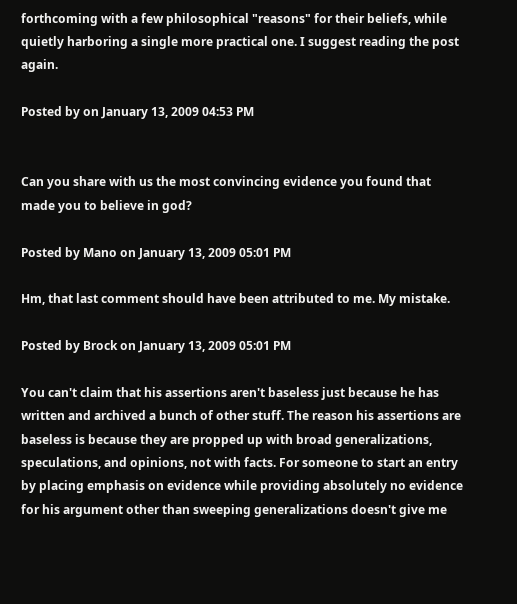forthcoming with a few philosophical "reasons" for their beliefs, while quietly harboring a single more practical one. I suggest reading the post again.

Posted by on January 13, 2009 04:53 PM


Can you share with us the most convincing evidence you found that made you to believe in god?

Posted by Mano on January 13, 2009 05:01 PM

Hm, that last comment should have been attributed to me. My mistake.

Posted by Brock on January 13, 2009 05:01 PM

You can't claim that his assertions aren't baseless just because he has written and archived a bunch of other stuff. The reason his assertions are baseless is because they are propped up with broad generalizations, speculations, and opinions, not with facts. For someone to start an entry by placing emphasis on evidence while providing absolutely no evidence for his argument other than sweeping generalizations doesn't give me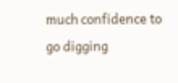much confidence to go digging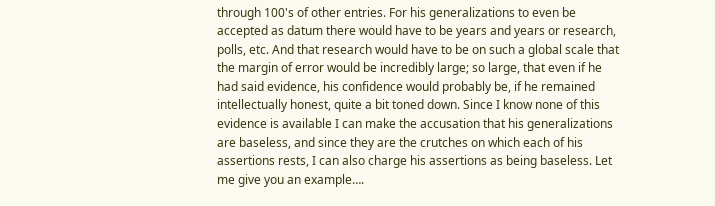through 100's of other entries. For his generalizations to even be accepted as datum there would have to be years and years or research, polls, etc. And that research would have to be on such a global scale that the margin of error would be incredibly large; so large, that even if he had said evidence, his confidence would probably be, if he remained intellectually honest, quite a bit toned down. Since I know none of this evidence is available I can make the accusation that his generalizations are baseless, and since they are the crutches on which each of his assertions rests, I can also charge his assertions as being baseless. Let me give you an example….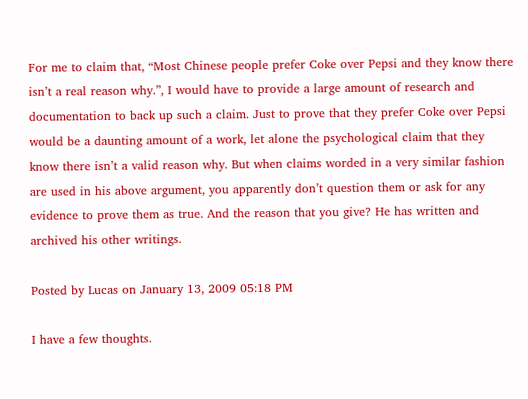For me to claim that, “Most Chinese people prefer Coke over Pepsi and they know there isn’t a real reason why.”, I would have to provide a large amount of research and documentation to back up such a claim. Just to prove that they prefer Coke over Pepsi would be a daunting amount of a work, let alone the psychological claim that they know there isn’t a valid reason why. But when claims worded in a very similar fashion are used in his above argument, you apparently don’t question them or ask for any evidence to prove them as true. And the reason that you give? He has written and archived his other writings.

Posted by Lucas on January 13, 2009 05:18 PM

I have a few thoughts.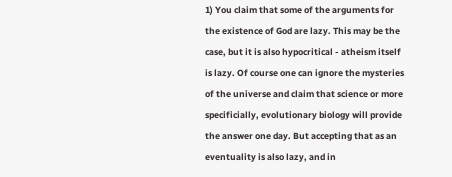1) You claim that some of the arguments for the existence of God are lazy. This may be the case, but it is also hypocritical - atheism itself is lazy. Of course one can ignore the mysteries of the universe and claim that science or more specificially, evolutionary biology will provide the answer one day. But accepting that as an eventuality is also lazy, and in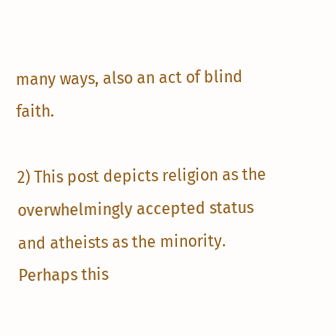many ways, also an act of blind faith.

2) This post depicts religion as the overwhelmingly accepted status and atheists as the minority. Perhaps this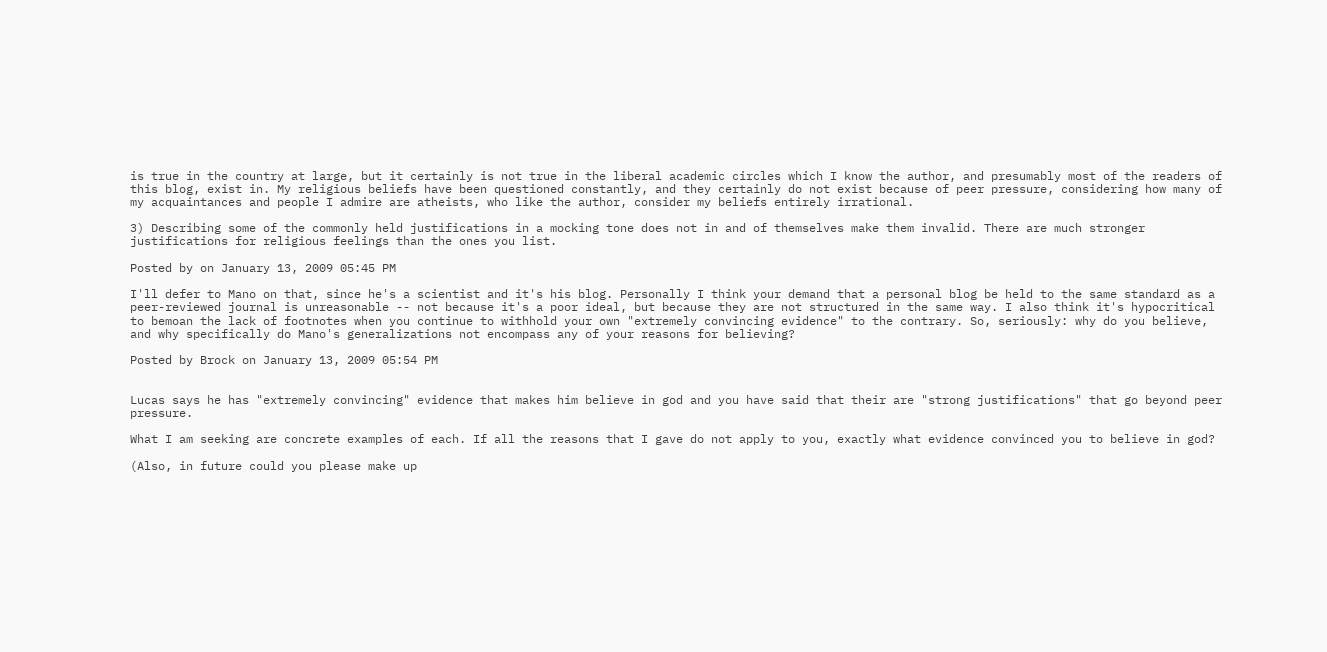is true in the country at large, but it certainly is not true in the liberal academic circles which I know the author, and presumably most of the readers of this blog, exist in. My religious beliefs have been questioned constantly, and they certainly do not exist because of peer pressure, considering how many of my acquaintances and people I admire are atheists, who like the author, consider my beliefs entirely irrational.

3) Describing some of the commonly held justifications in a mocking tone does not in and of themselves make them invalid. There are much stronger justifications for religious feelings than the ones you list.

Posted by on January 13, 2009 05:45 PM

I'll defer to Mano on that, since he's a scientist and it's his blog. Personally I think your demand that a personal blog be held to the same standard as a peer-reviewed journal is unreasonable -- not because it's a poor ideal, but because they are not structured in the same way. I also think it's hypocritical to bemoan the lack of footnotes when you continue to withhold your own "extremely convincing evidence" to the contrary. So, seriously: why do you believe, and why specifically do Mano's generalizations not encompass any of your reasons for believing?

Posted by Brock on January 13, 2009 05:54 PM


Lucas says he has "extremely convincing" evidence that makes him believe in god and you have said that their are "strong justifications" that go beyond peer pressure.

What I am seeking are concrete examples of each. If all the reasons that I gave do not apply to you, exactly what evidence convinced you to believe in god?

(Also, in future could you please make up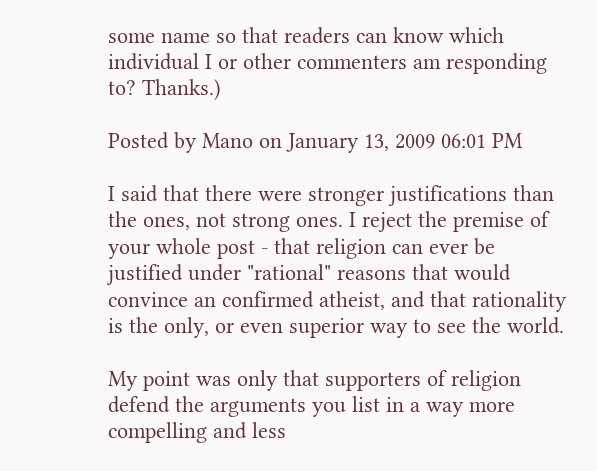some name so that readers can know which individual I or other commenters am responding to? Thanks.)

Posted by Mano on January 13, 2009 06:01 PM

I said that there were stronger justifications than the ones, not strong ones. I reject the premise of your whole post - that religion can ever be justified under "rational" reasons that would convince an confirmed atheist, and that rationality is the only, or even superior way to see the world.

My point was only that supporters of religion defend the arguments you list in a way more compelling and less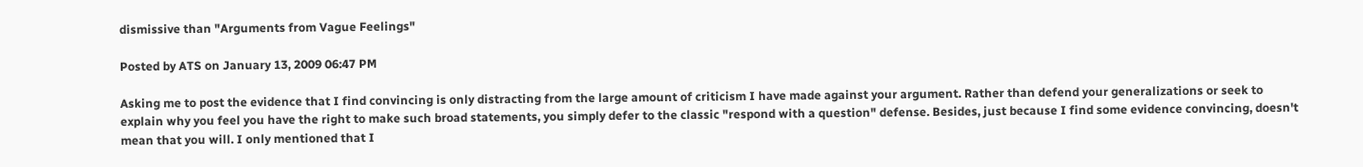dismissive than "Arguments from Vague Feelings"

Posted by ATS on January 13, 2009 06:47 PM

Asking me to post the evidence that I find convincing is only distracting from the large amount of criticism I have made against your argument. Rather than defend your generalizations or seek to explain why you feel you have the right to make such broad statements, you simply defer to the classic "respond with a question" defense. Besides, just because I find some evidence convincing, doesn't mean that you will. I only mentioned that I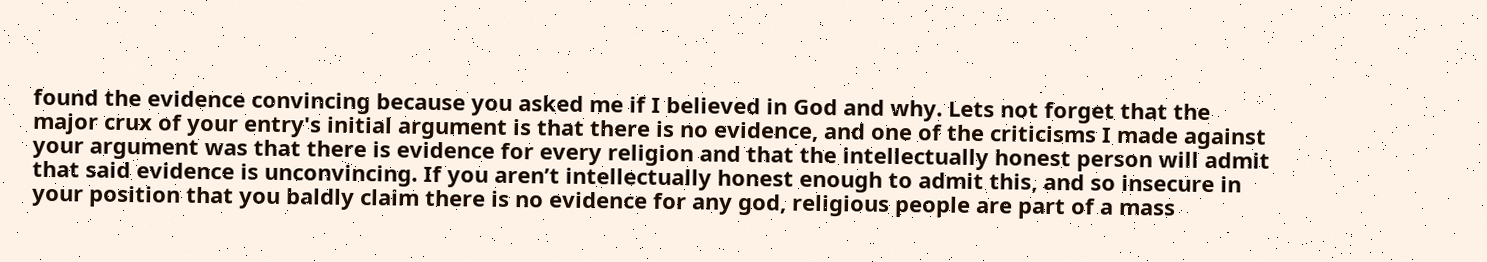found the evidence convincing because you asked me if I believed in God and why. Lets not forget that the major crux of your entry's initial argument is that there is no evidence, and one of the criticisms I made against your argument was that there is evidence for every religion and that the intellectually honest person will admit that said evidence is unconvincing. If you aren’t intellectually honest enough to admit this, and so insecure in your position that you baldly claim there is no evidence for any god, religious people are part of a mass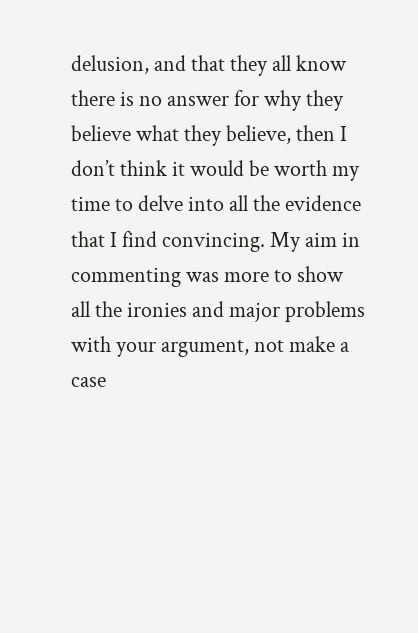delusion, and that they all know there is no answer for why they believe what they believe, then I don’t think it would be worth my time to delve into all the evidence that I find convincing. My aim in commenting was more to show all the ironies and major problems with your argument, not make a case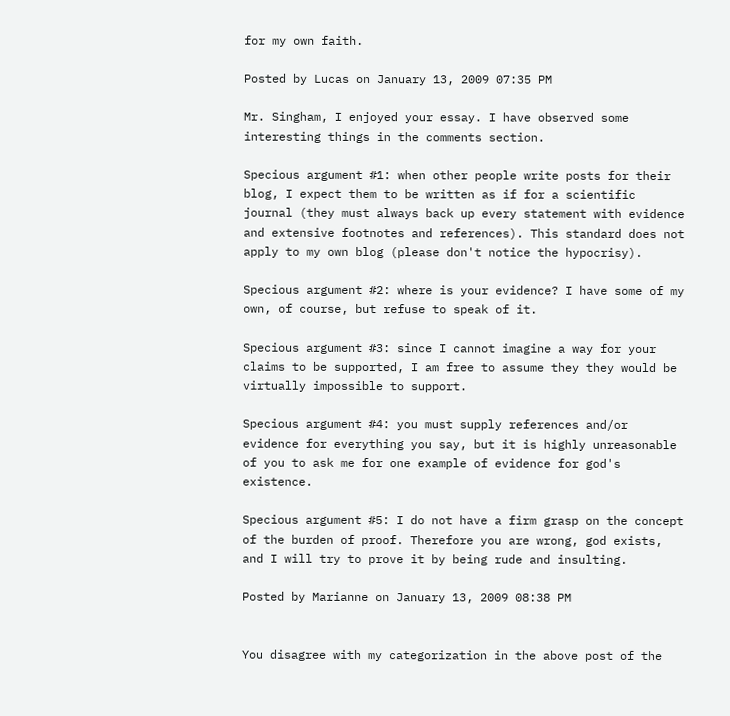for my own faith.

Posted by Lucas on January 13, 2009 07:35 PM

Mr. Singham, I enjoyed your essay. I have observed some interesting things in the comments section.

Specious argument #1: when other people write posts for their blog, I expect them to be written as if for a scientific journal (they must always back up every statement with evidence and extensive footnotes and references). This standard does not apply to my own blog (please don't notice the hypocrisy).

Specious argument #2: where is your evidence? I have some of my own, of course, but refuse to speak of it.

Specious argument #3: since I cannot imagine a way for your claims to be supported, I am free to assume they they would be virtually impossible to support.

Specious argument #4: you must supply references and/or evidence for everything you say, but it is highly unreasonable of you to ask me for one example of evidence for god's existence.

Specious argument #5: I do not have a firm grasp on the concept of the burden of proof. Therefore you are wrong, god exists, and I will try to prove it by being rude and insulting.

Posted by Marianne on January 13, 2009 08:38 PM


You disagree with my categorization in the above post of the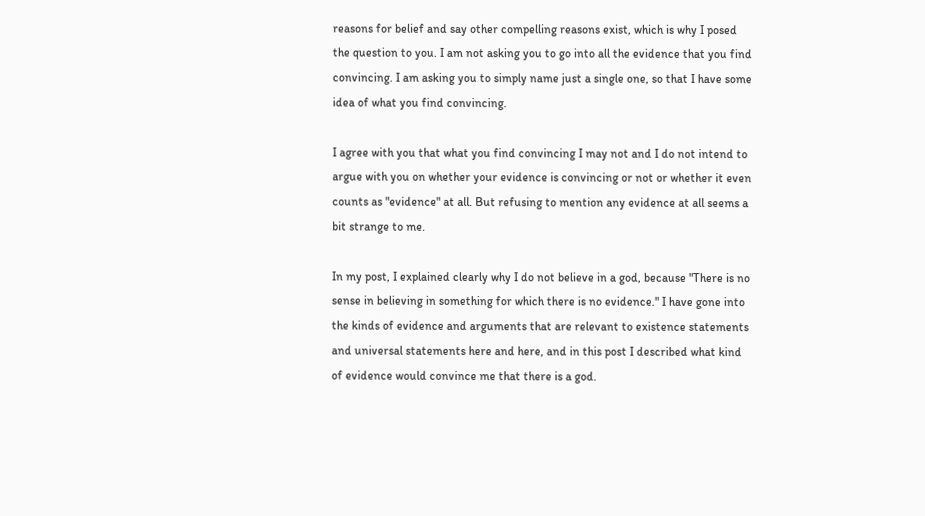reasons for belief and say other compelling reasons exist, which is why I posed the question to you. I am not asking you to go into all the evidence that you find convincing. I am asking you to simply name just a single one, so that I have some idea of what you find convincing.

I agree with you that what you find convincing I may not and I do not intend to argue with you on whether your evidence is convincing or not or whether it even counts as "evidence" at all. But refusing to mention any evidence at all seems a bit strange to me.

In my post, I explained clearly why I do not believe in a god, because "There is no sense in believing in something for which there is no evidence." I have gone into the kinds of evidence and arguments that are relevant to existence statements and universal statements here and here, and in this post I described what kind of evidence would convince me that there is a god.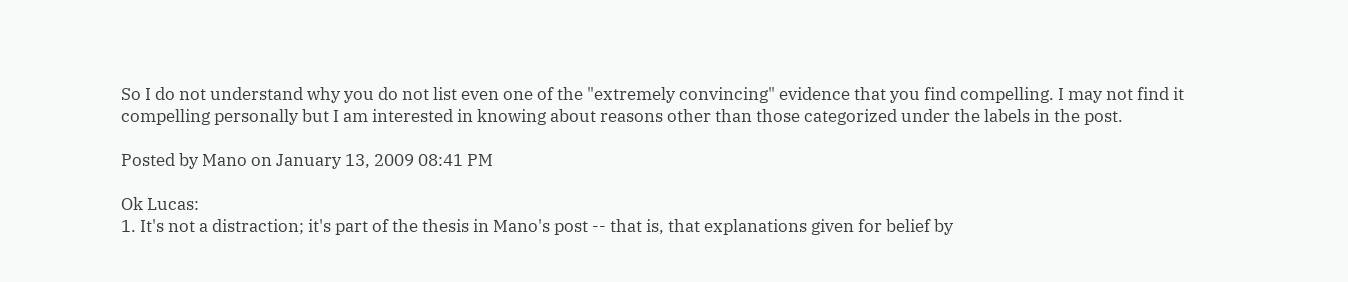So I do not understand why you do not list even one of the "extremely convincing" evidence that you find compelling. I may not find it compelling personally but I am interested in knowing about reasons other than those categorized under the labels in the post.

Posted by Mano on January 13, 2009 08:41 PM

Ok Lucas:
1. It's not a distraction; it's part of the thesis in Mano's post -- that is, that explanations given for belief by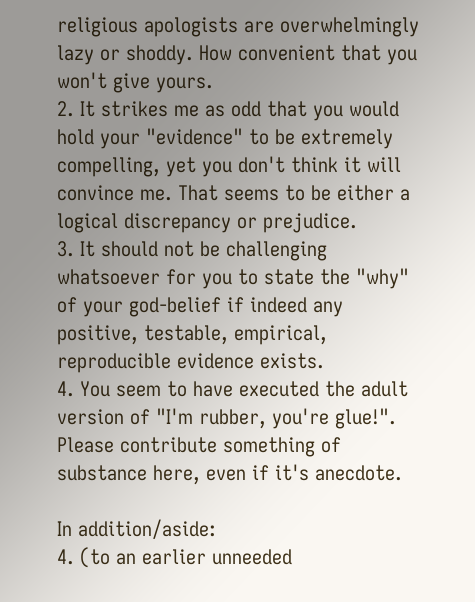religious apologists are overwhelmingly lazy or shoddy. How convenient that you won't give yours.
2. It strikes me as odd that you would hold your "evidence" to be extremely compelling, yet you don't think it will convince me. That seems to be either a logical discrepancy or prejudice.
3. It should not be challenging whatsoever for you to state the "why" of your god-belief if indeed any positive, testable, empirical, reproducible evidence exists.
4. You seem to have executed the adult version of "I'm rubber, you're glue!". Please contribute something of substance here, even if it's anecdote.

In addition/aside:
4. (to an earlier unneeded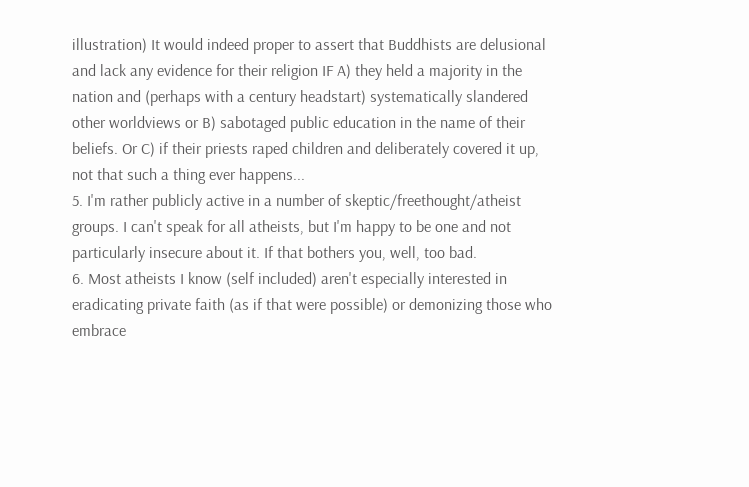illustration) It would indeed proper to assert that Buddhists are delusional and lack any evidence for their religion IF A) they held a majority in the nation and (perhaps with a century headstart) systematically slandered other worldviews or B) sabotaged public education in the name of their beliefs. Or C) if their priests raped children and deliberately covered it up, not that such a thing ever happens...
5. I'm rather publicly active in a number of skeptic/freethought/atheist groups. I can't speak for all atheists, but I'm happy to be one and not particularly insecure about it. If that bothers you, well, too bad.
6. Most atheists I know (self included) aren't especially interested in eradicating private faith (as if that were possible) or demonizing those who embrace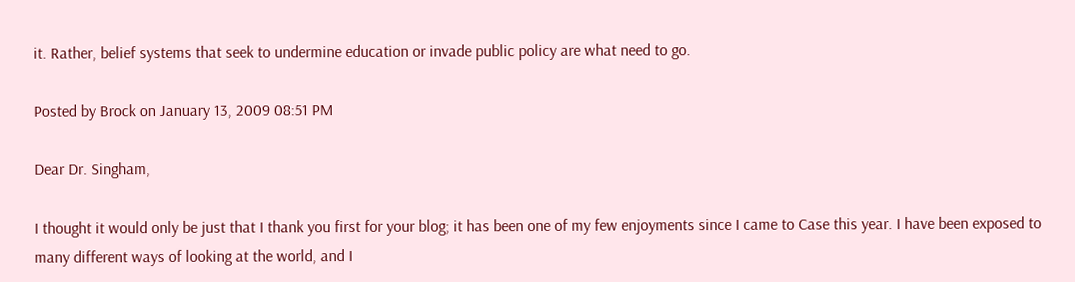it. Rather, belief systems that seek to undermine education or invade public policy are what need to go.

Posted by Brock on January 13, 2009 08:51 PM

Dear Dr. Singham,

I thought it would only be just that I thank you first for your blog; it has been one of my few enjoyments since I came to Case this year. I have been exposed to many different ways of looking at the world, and I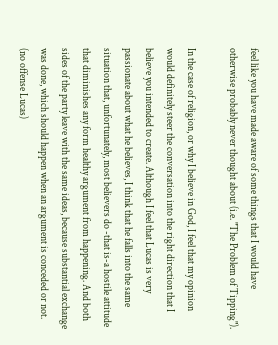feel like you have made aware of some things that I would have otherwise probably never thought about (i.e. "The Problem of Tipping").

In the case of religion, or why I believe in God, I feel that my opinion would definitely steer the conversation into the right direction that I believe you intended to create. Although I feel that Lucas is very passionate about what he believes, I think that he falls into the same situation that, unfortunately, most believers do -that is-a hostile attitude that diminishes any form healthy argument from happening. And both sides of the party leave with the same ideas, because substantial exchange was done, which should happen when an argument is conceded or not. (no offense Lucas)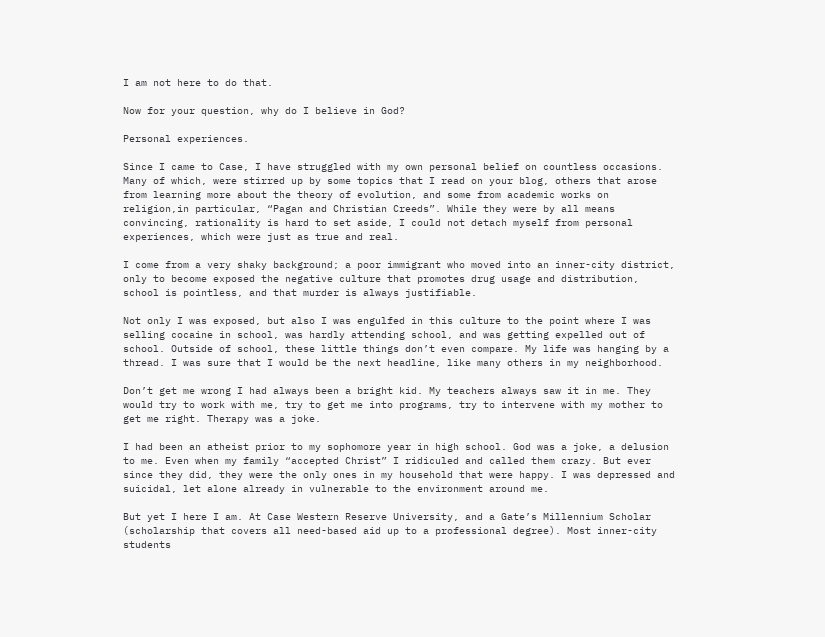I am not here to do that.

Now for your question, why do I believe in God?

Personal experiences.

Since I came to Case, I have struggled with my own personal belief on countless occasions. Many of which, were stirred up by some topics that I read on your blog, others that arose from learning more about the theory of evolution, and some from academic works on religion,in particular, “Pagan and Christian Creeds”. While they were by all means convincing, rationality is hard to set aside, I could not detach myself from personal experiences, which were just as true and real.

I come from a very shaky background; a poor immigrant who moved into an inner-city district, only to become exposed the negative culture that promotes drug usage and distribution, school is pointless, and that murder is always justifiable.

Not only I was exposed, but also I was engulfed in this culture to the point where I was selling cocaine in school, was hardly attending school, and was getting expelled out of school. Outside of school, these little things don’t even compare. My life was hanging by a thread. I was sure that I would be the next headline, like many others in my neighborhood.

Don’t get me wrong I had always been a bright kid. My teachers always saw it in me. They would try to work with me, try to get me into programs, try to intervene with my mother to get me right. Therapy was a joke.

I had been an atheist prior to my sophomore year in high school. God was a joke, a delusion to me. Even when my family “accepted Christ” I ridiculed and called them crazy. But ever since they did, they were the only ones in my household that were happy. I was depressed and suicidal, let alone already in vulnerable to the environment around me.

But yet I here I am. At Case Western Reserve University, and a Gate’s Millennium Scholar (scholarship that covers all need-based aid up to a professional degree). Most inner-city students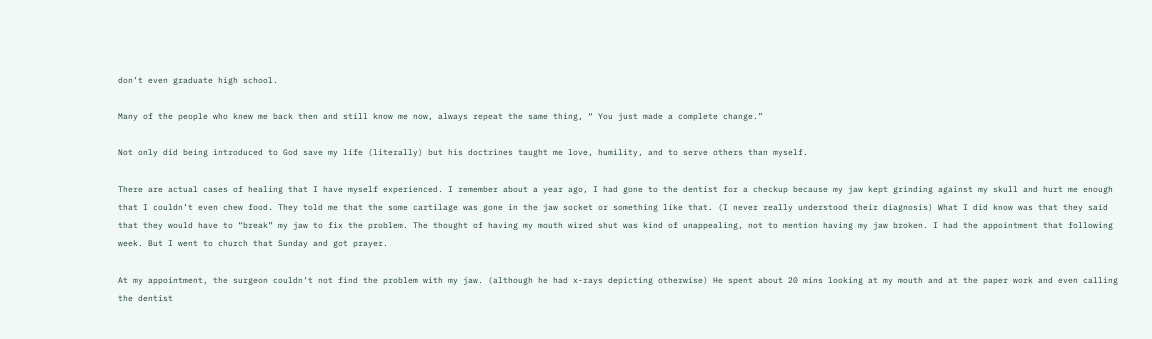don’t even graduate high school.

Many of the people who knew me back then and still know me now, always repeat the same thing, “ You just made a complete change.”

Not only did being introduced to God save my life (literally) but his doctrines taught me love, humility, and to serve others than myself.

There are actual cases of healing that I have myself experienced. I remember about a year ago, I had gone to the dentist for a checkup because my jaw kept grinding against my skull and hurt me enough that I couldn’t even chew food. They told me that the some cartilage was gone in the jaw socket or something like that. (I never really understood their diagnosis) What I did know was that they said that they would have to “break” my jaw to fix the problem. The thought of having my mouth wired shut was kind of unappealing, not to mention having my jaw broken. I had the appointment that following week. But I went to church that Sunday and got prayer.

At my appointment, the surgeon couldn’t not find the problem with my jaw. (although he had x-rays depicting otherwise) He spent about 20 mins looking at my mouth and at the paper work and even calling the dentist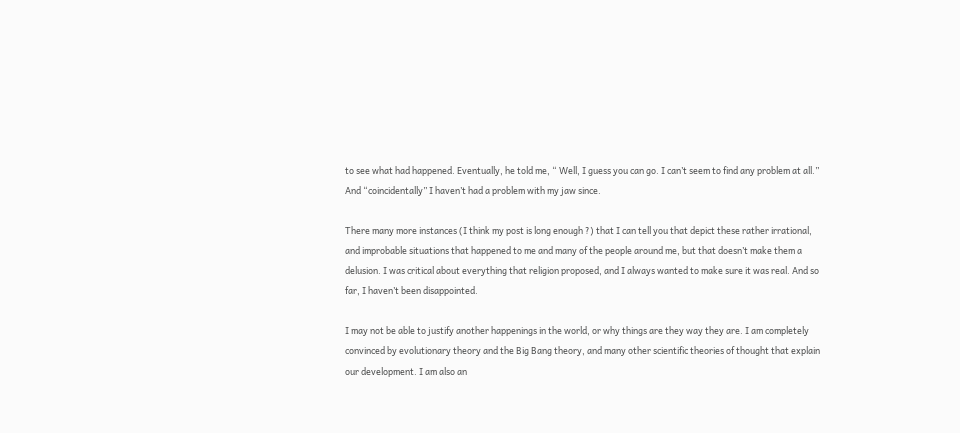to see what had happened. Eventually, he told me, “ Well, I guess you can go. I can’t seem to find any problem at all.” And “coincidentally” I haven’t had a problem with my jaw since.

There many more instances (I think my post is long enough ?) that I can tell you that depict these rather irrational, and improbable situations that happened to me and many of the people around me, but that doesn’t make them a delusion. I was critical about everything that religion proposed, and I always wanted to make sure it was real. And so far, I haven’t been disappointed.

I may not be able to justify another happenings in the world, or why things are they way they are. I am completely convinced by evolutionary theory and the Big Bang theory, and many other scientific theories of thought that explain our development. I am also an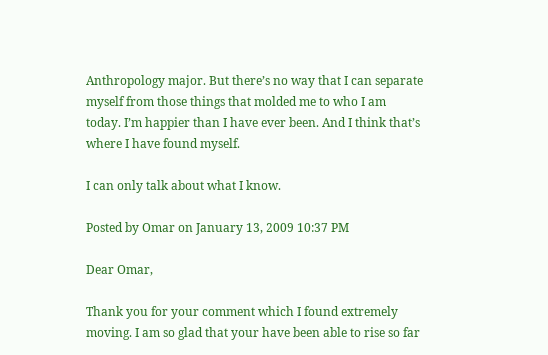Anthropology major. But there’s no way that I can separate myself from those things that molded me to who I am today. I’m happier than I have ever been. And I think that’s where I have found myself.

I can only talk about what I know.

Posted by Omar on January 13, 2009 10:37 PM

Dear Omar,

Thank you for your comment which I found extremely moving. I am so glad that your have been able to rise so far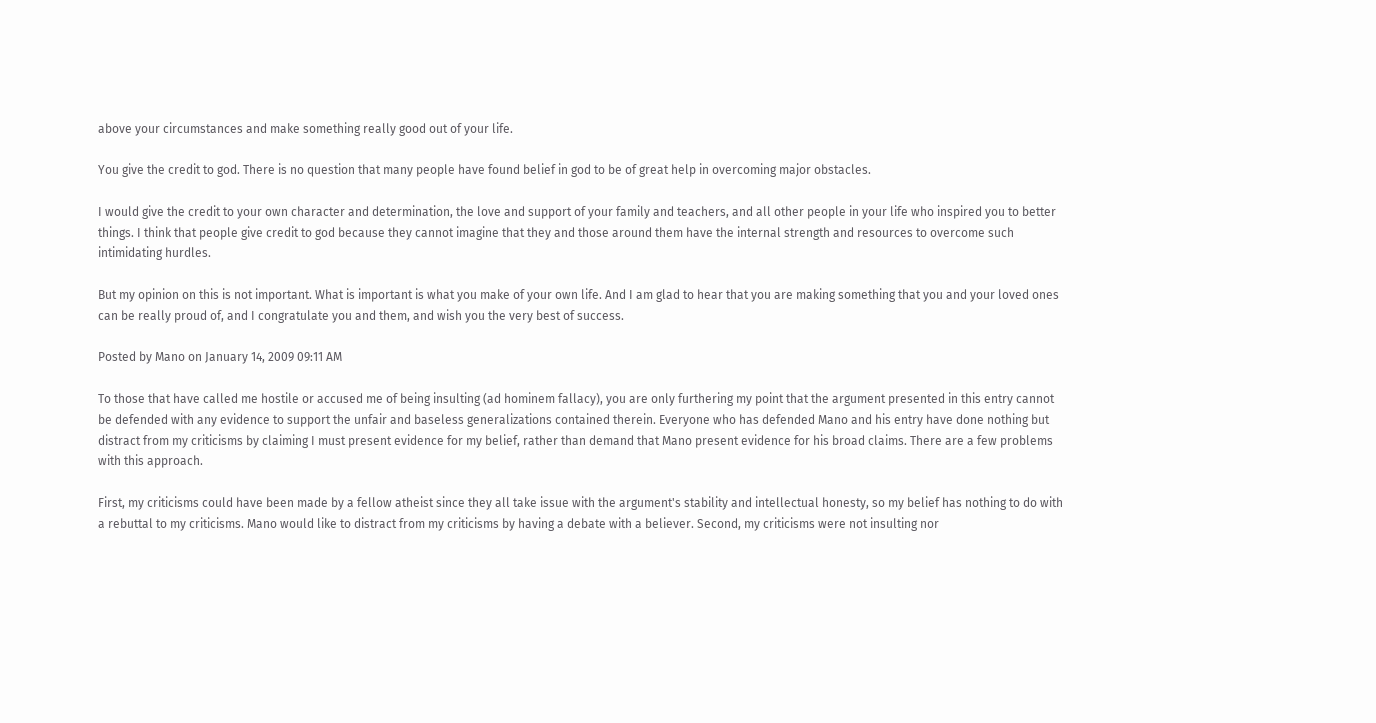above your circumstances and make something really good out of your life.

You give the credit to god. There is no question that many people have found belief in god to be of great help in overcoming major obstacles.

I would give the credit to your own character and determination, the love and support of your family and teachers, and all other people in your life who inspired you to better things. I think that people give credit to god because they cannot imagine that they and those around them have the internal strength and resources to overcome such intimidating hurdles.

But my opinion on this is not important. What is important is what you make of your own life. And I am glad to hear that you are making something that you and your loved ones can be really proud of, and I congratulate you and them, and wish you the very best of success.

Posted by Mano on January 14, 2009 09:11 AM

To those that have called me hostile or accused me of being insulting (ad hominem fallacy), you are only furthering my point that the argument presented in this entry cannot be defended with any evidence to support the unfair and baseless generalizations contained therein. Everyone who has defended Mano and his entry have done nothing but distract from my criticisms by claiming I must present evidence for my belief, rather than demand that Mano present evidence for his broad claims. There are a few problems with this approach.

First, my criticisms could have been made by a fellow atheist since they all take issue with the argument's stability and intellectual honesty, so my belief has nothing to do with a rebuttal to my criticisms. Mano would like to distract from my criticisms by having a debate with a believer. Second, my criticisms were not insulting nor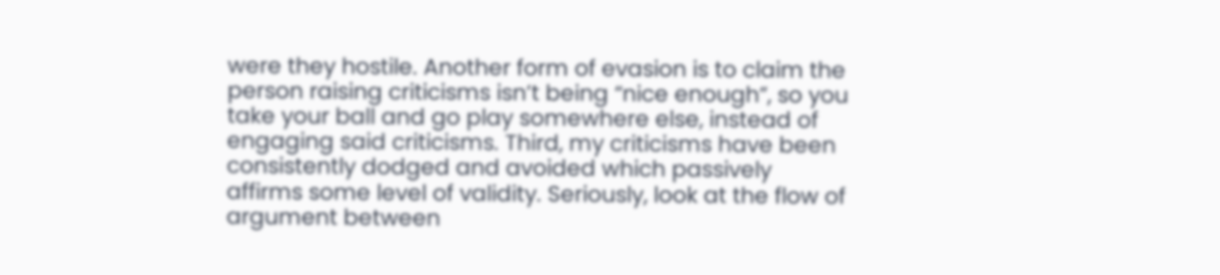were they hostile. Another form of evasion is to claim the person raising criticisms isn’t being “nice enough”, so you take your ball and go play somewhere else, instead of engaging said criticisms. Third, my criticisms have been consistently dodged and avoided which passively affirms some level of validity. Seriously, look at the flow of argument between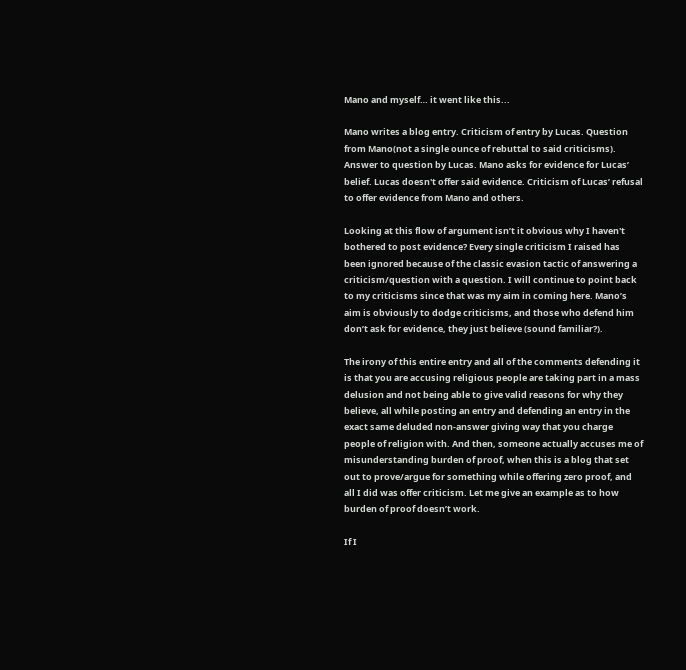Mano and myself… it went like this...

Mano writes a blog entry. Criticism of entry by Lucas. Question from Mano(not a single ounce of rebuttal to said criticisms). Answer to question by Lucas. Mano asks for evidence for Lucas’ belief. Lucas doesn't offer said evidence. Criticism of Lucas’ refusal to offer evidence from Mano and others.

Looking at this flow of argument isn’t it obvious why I haven't bothered to post evidence? Every single criticism I raised has been ignored because of the classic evasion tactic of answering a criticism/question with a question. I will continue to point back to my criticisms since that was my aim in coming here. Mano’s aim is obviously to dodge criticisms, and those who defend him don’t ask for evidence, they just believe (sound familiar?).

The irony of this entire entry and all of the comments defending it is that you are accusing religious people are taking part in a mass delusion and not being able to give valid reasons for why they believe, all while posting an entry and defending an entry in the exact same deluded non-answer giving way that you charge people of religion with. And then, someone actually accuses me of misunderstanding burden of proof, when this is a blog that set out to prove/argue for something while offering zero proof, and all I did was offer criticism. Let me give an example as to how burden of proof doesn’t work.

If I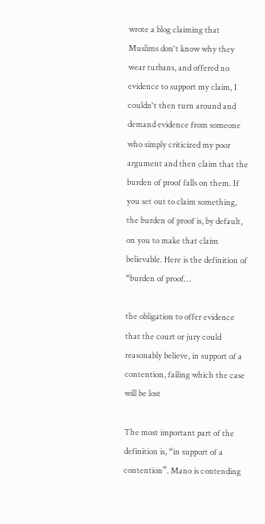wrote a blog claiming that Muslims don't know why they wear turbans, and offered no evidence to support my claim, I couldn't then turn around and demand evidence from someone who simply criticized my poor argument and then claim that the burden of proof falls on them. If you set out to claim something, the burden of proof is, by default, on you to make that claim believable. Here is the definition of “burden of proof…

the obligation to offer evidence that the court or jury could reasonably believe, in support of a contention, failing which the case will be lost

The most important part of the definition is, “in support of a contention”. Mano is contending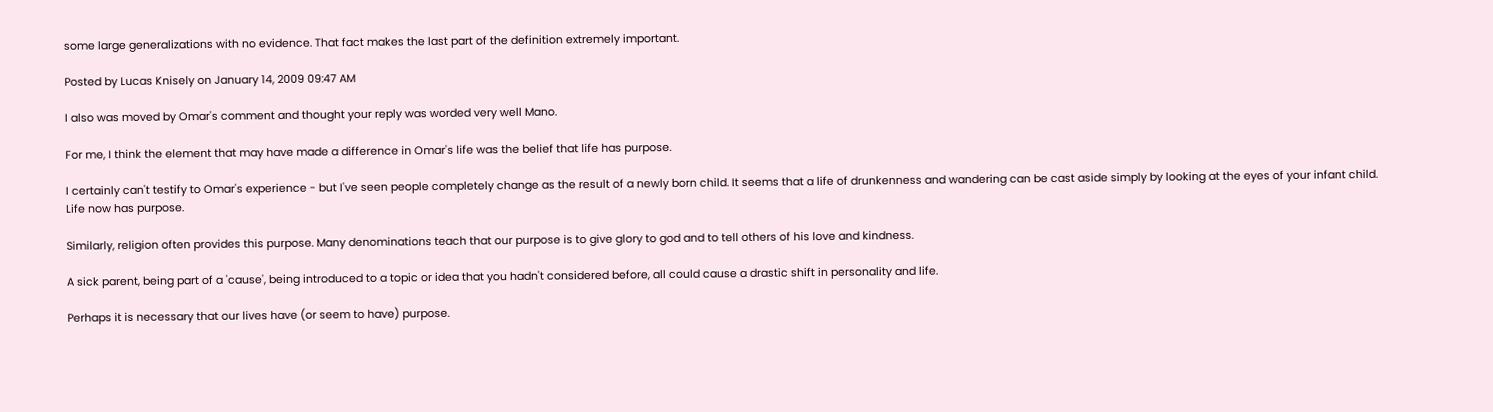some large generalizations with no evidence. That fact makes the last part of the definition extremely important.

Posted by Lucas Knisely on January 14, 2009 09:47 AM

I also was moved by Omar's comment and thought your reply was worded very well Mano.

For me, I think the element that may have made a difference in Omar's life was the belief that life has purpose.

I certainly can't testify to Omar's experience - but I've seen people completely change as the result of a newly born child. It seems that a life of drunkenness and wandering can be cast aside simply by looking at the eyes of your infant child. Life now has purpose.

Similarly, religion often provides this purpose. Many denominations teach that our purpose is to give glory to god and to tell others of his love and kindness.

A sick parent, being part of a 'cause', being introduced to a topic or idea that you hadn't considered before, all could cause a drastic shift in personality and life.

Perhaps it is necessary that our lives have (or seem to have) purpose.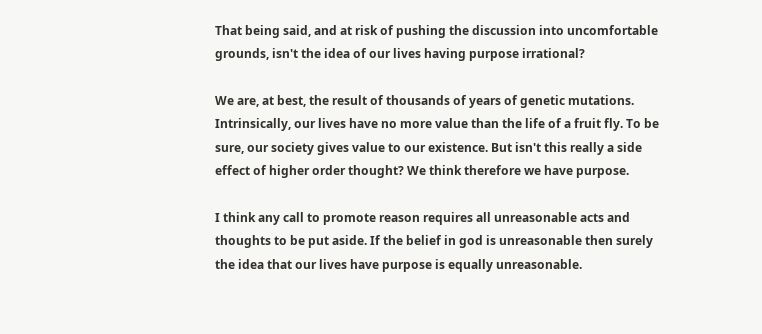That being said, and at risk of pushing the discussion into uncomfortable grounds, isn't the idea of our lives having purpose irrational?

We are, at best, the result of thousands of years of genetic mutations. Intrinsically, our lives have no more value than the life of a fruit fly. To be sure, our society gives value to our existence. But isn't this really a side effect of higher order thought? We think therefore we have purpose.

I think any call to promote reason requires all unreasonable acts and thoughts to be put aside. If the belief in god is unreasonable then surely the idea that our lives have purpose is equally unreasonable.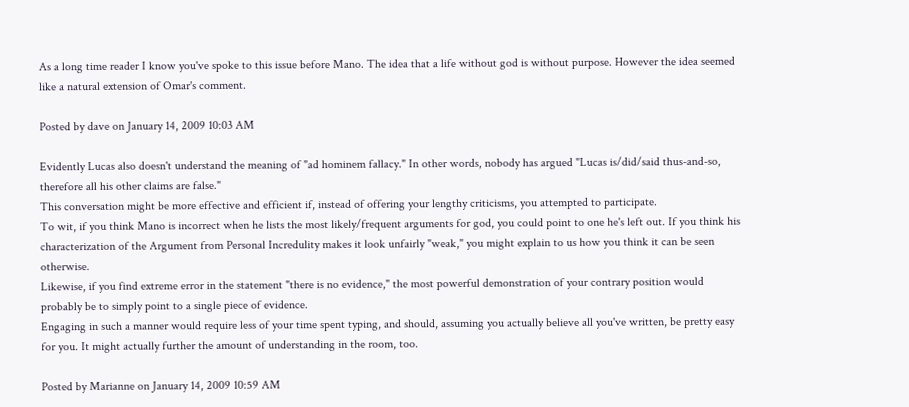As a long time reader I know you've spoke to this issue before Mano. The idea that a life without god is without purpose. However the idea seemed like a natural extension of Omar's comment.

Posted by dave on January 14, 2009 10:03 AM

Evidently Lucas also doesn't understand the meaning of "ad hominem fallacy." In other words, nobody has argued "Lucas is/did/said thus-and-so, therefore all his other claims are false."
This conversation might be more effective and efficient if, instead of offering your lengthy criticisms, you attempted to participate.
To wit, if you think Mano is incorrect when he lists the most likely/frequent arguments for god, you could point to one he's left out. If you think his characterization of the Argument from Personal Incredulity makes it look unfairly "weak," you might explain to us how you think it can be seen otherwise.
Likewise, if you find extreme error in the statement "there is no evidence," the most powerful demonstration of your contrary position would probably be to simply point to a single piece of evidence.
Engaging in such a manner would require less of your time spent typing, and should, assuming you actually believe all you've written, be pretty easy for you. It might actually further the amount of understanding in the room, too.

Posted by Marianne on January 14, 2009 10:59 AM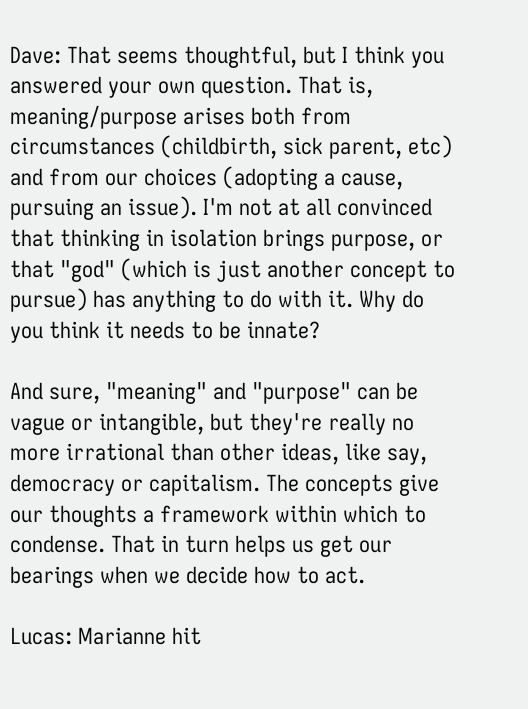Dave: That seems thoughtful, but I think you answered your own question. That is, meaning/purpose arises both from circumstances (childbirth, sick parent, etc) and from our choices (adopting a cause, pursuing an issue). I'm not at all convinced that thinking in isolation brings purpose, or that "god" (which is just another concept to pursue) has anything to do with it. Why do you think it needs to be innate?

And sure, "meaning" and "purpose" can be vague or intangible, but they're really no more irrational than other ideas, like say, democracy or capitalism. The concepts give our thoughts a framework within which to condense. That in turn helps us get our bearings when we decide how to act.

Lucas: Marianne hit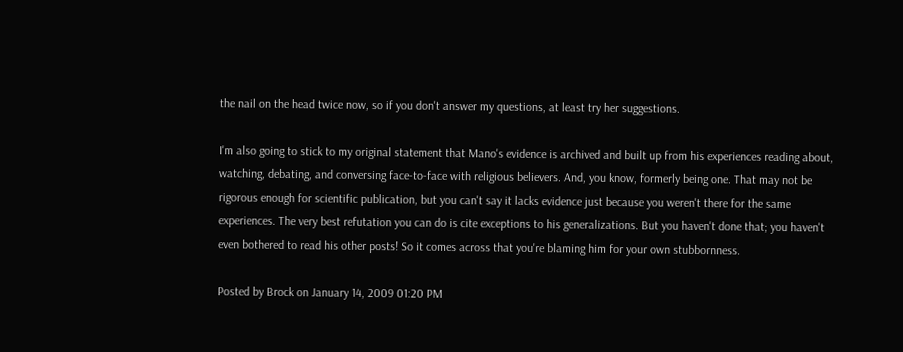the nail on the head twice now, so if you don't answer my questions, at least try her suggestions.

I'm also going to stick to my original statement that Mano's evidence is archived and built up from his experiences reading about, watching, debating, and conversing face-to-face with religious believers. And, you know, formerly being one. That may not be rigorous enough for scientific publication, but you can't say it lacks evidence just because you weren't there for the same experiences. The very best refutation you can do is cite exceptions to his generalizations. But you haven't done that; you haven't even bothered to read his other posts! So it comes across that you're blaming him for your own stubbornness.

Posted by Brock on January 14, 2009 01:20 PM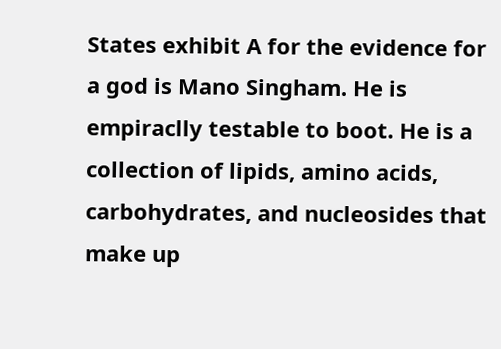States exhibit A for the evidence for a god is Mano Singham. He is empiraclly testable to boot. He is a collection of lipids, amino acids, carbohydrates, and nucleosides that make up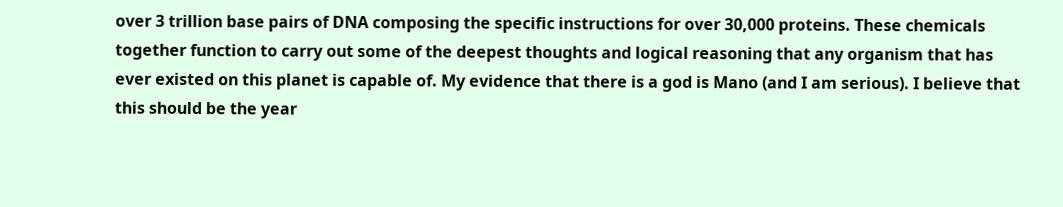over 3 trillion base pairs of DNA composing the specific instructions for over 30,000 proteins. These chemicals together function to carry out some of the deepest thoughts and logical reasoning that any organism that has ever existed on this planet is capable of. My evidence that there is a god is Mano (and I am serious). I believe that this should be the year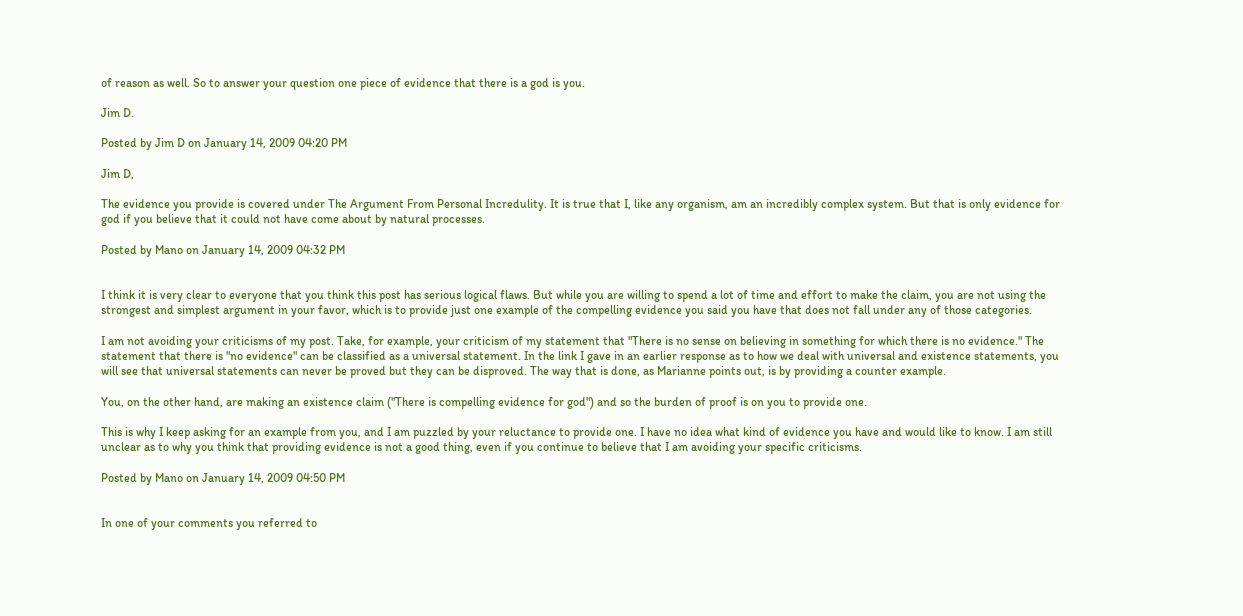of reason as well. So to answer your question one piece of evidence that there is a god is you.

Jim D.

Posted by Jim D on January 14, 2009 04:20 PM

Jim D,

The evidence you provide is covered under The Argument From Personal Incredulity. It is true that I, like any organism, am an incredibly complex system. But that is only evidence for god if you believe that it could not have come about by natural processes.

Posted by Mano on January 14, 2009 04:32 PM


I think it is very clear to everyone that you think this post has serious logical flaws. But while you are willing to spend a lot of time and effort to make the claim, you are not using the strongest and simplest argument in your favor, which is to provide just one example of the compelling evidence you said you have that does not fall under any of those categories.

I am not avoiding your criticisms of my post. Take, for example, your criticism of my statement that "There is no sense on believing in something for which there is no evidence." The statement that there is "no evidence" can be classified as a universal statement. In the link I gave in an earlier response as to how we deal with universal and existence statements, you will see that universal statements can never be proved but they can be disproved. The way that is done, as Marianne points out, is by providing a counter example.

You, on the other hand, are making an existence claim ("There is compelling evidence for god") and so the burden of proof is on you to provide one.

This is why I keep asking for an example from you, and I am puzzled by your reluctance to provide one. I have no idea what kind of evidence you have and would like to know. I am still unclear as to why you think that providing evidence is not a good thing, even if you continue to believe that I am avoiding your specific criticisms.

Posted by Mano on January 14, 2009 04:50 PM


In one of your comments you referred to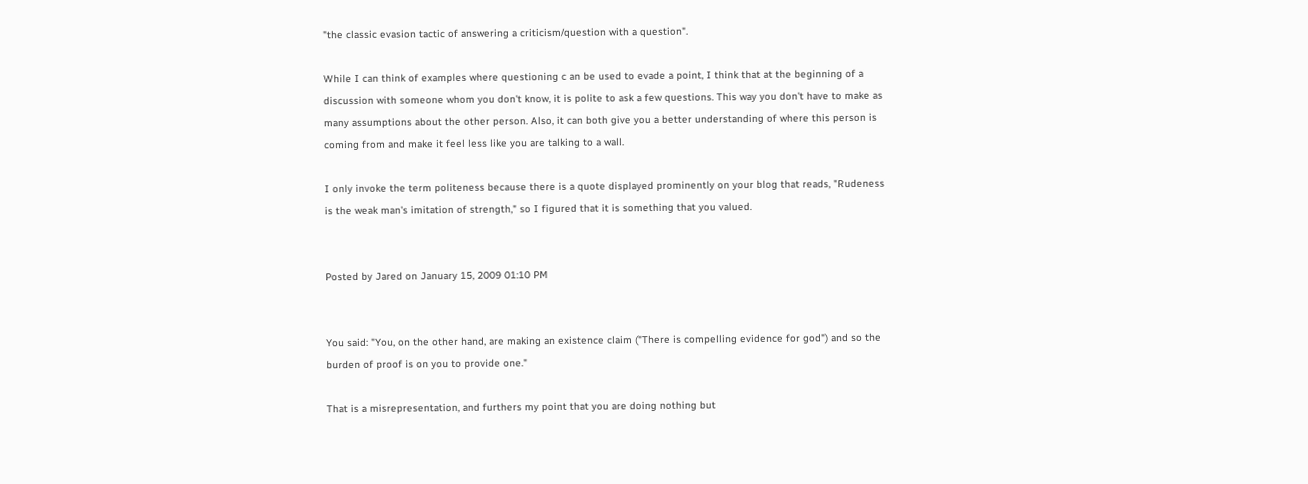"the classic evasion tactic of answering a criticism/question with a question".

While I can think of examples where questioning c an be used to evade a point, I think that at the beginning of a discussion with someone whom you don't know, it is polite to ask a few questions. This way you don't have to make as many assumptions about the other person. Also, it can both give you a better understanding of where this person is coming from and make it feel less like you are talking to a wall.

I only invoke the term politeness because there is a quote displayed prominently on your blog that reads, "Rudeness is the weak man's imitation of strength," so I figured that it is something that you valued.


Posted by Jared on January 15, 2009 01:10 PM


You said: "You, on the other hand, are making an existence claim ("There is compelling evidence for god") and so the burden of proof is on you to provide one."

That is a misrepresentation, and furthers my point that you are doing nothing but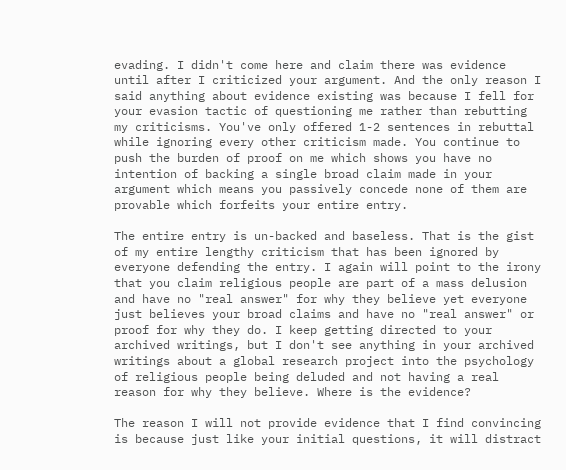evading. I didn't come here and claim there was evidence until after I criticized your argument. And the only reason I said anything about evidence existing was because I fell for your evasion tactic of questioning me rather than rebutting my criticisms. You've only offered 1-2 sentences in rebuttal while ignoring every other criticism made. You continue to push the burden of proof on me which shows you have no intention of backing a single broad claim made in your argument which means you passively concede none of them are provable which forfeits your entire entry.

The entire entry is un-backed and baseless. That is the gist of my entire lengthy criticism that has been ignored by everyone defending the entry. I again will point to the irony that you claim religious people are part of a mass delusion and have no "real answer" for why they believe yet everyone just believes your broad claims and have no "real answer" or proof for why they do. I keep getting directed to your archived writings, but I don't see anything in your archived writings about a global research project into the psychology of religious people being deluded and not having a real reason for why they believe. Where is the evidence?

The reason I will not provide evidence that I find convincing is because just like your initial questions, it will distract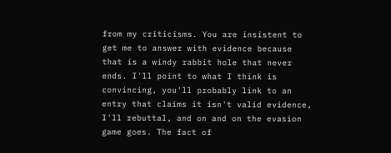from my criticisms. You are insistent to get me to answer with evidence because that is a windy rabbit hole that never ends. I'll point to what I think is convincing, you'll probably link to an entry that claims it isn't valid evidence, I'll rebuttal, and on and on the evasion game goes. The fact of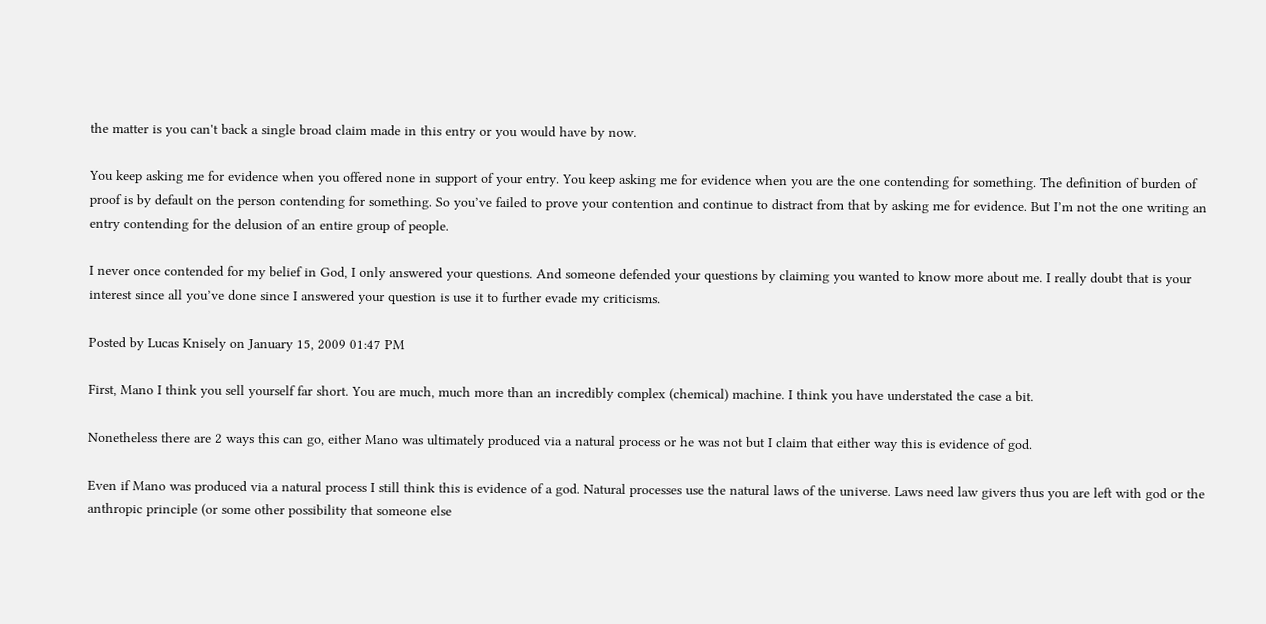the matter is you can't back a single broad claim made in this entry or you would have by now.

You keep asking me for evidence when you offered none in support of your entry. You keep asking me for evidence when you are the one contending for something. The definition of burden of proof is by default on the person contending for something. So you’ve failed to prove your contention and continue to distract from that by asking me for evidence. But I’m not the one writing an entry contending for the delusion of an entire group of people.

I never once contended for my belief in God, I only answered your questions. And someone defended your questions by claiming you wanted to know more about me. I really doubt that is your interest since all you’ve done since I answered your question is use it to further evade my criticisms.

Posted by Lucas Knisely on January 15, 2009 01:47 PM

First, Mano I think you sell yourself far short. You are much, much more than an incredibly complex (chemical) machine. I think you have understated the case a bit.

Nonetheless there are 2 ways this can go, either Mano was ultimately produced via a natural process or he was not but I claim that either way this is evidence of god.

Even if Mano was produced via a natural process I still think this is evidence of a god. Natural processes use the natural laws of the universe. Laws need law givers thus you are left with god or the anthropic principle (or some other possibility that someone else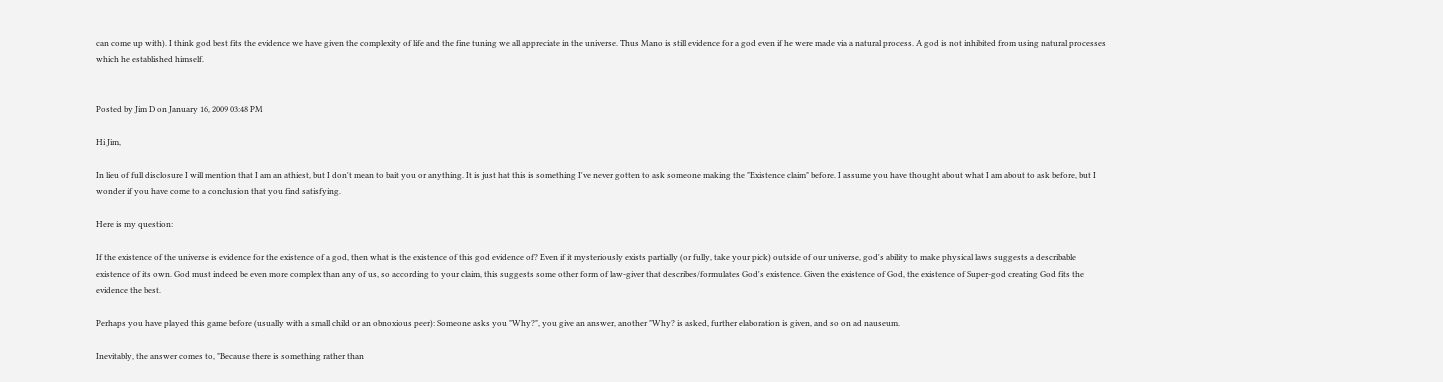can come up with). I think god best fits the evidence we have given the complexity of life and the fine tuning we all appreciate in the universe. Thus Mano is still evidence for a god even if he were made via a natural process. A god is not inhibited from using natural processes which he established himself.


Posted by Jim D on January 16, 2009 03:48 PM

Hi Jim,

In lieu of full disclosure I will mention that I am an athiest, but I don't mean to bait you or anything. It is just hat this is something I've never gotten to ask someone making the "Existence claim" before. I assume you have thought about what I am about to ask before, but I wonder if you have come to a conclusion that you find satisfying.

Here is my question:

If the existence of the universe is evidence for the existence of a god, then what is the existence of this god evidence of? Even if it mysteriously exists partially (or fully, take your pick) outside of our universe, god's ability to make physical laws suggests a describable existence of its own. God must indeed be even more complex than any of us, so according to your claim, this suggests some other form of law-giver that describes/formulates God's existence. Given the existence of God, the existence of Super-god creating God fits the evidence the best.

Perhaps you have played this game before (usually with a small child or an obnoxious peer): Someone asks you "Why?", you give an answer, another "Why? is asked, further elaboration is given, and so on ad nauseum.

Inevitably, the answer comes to, "Because there is something rather than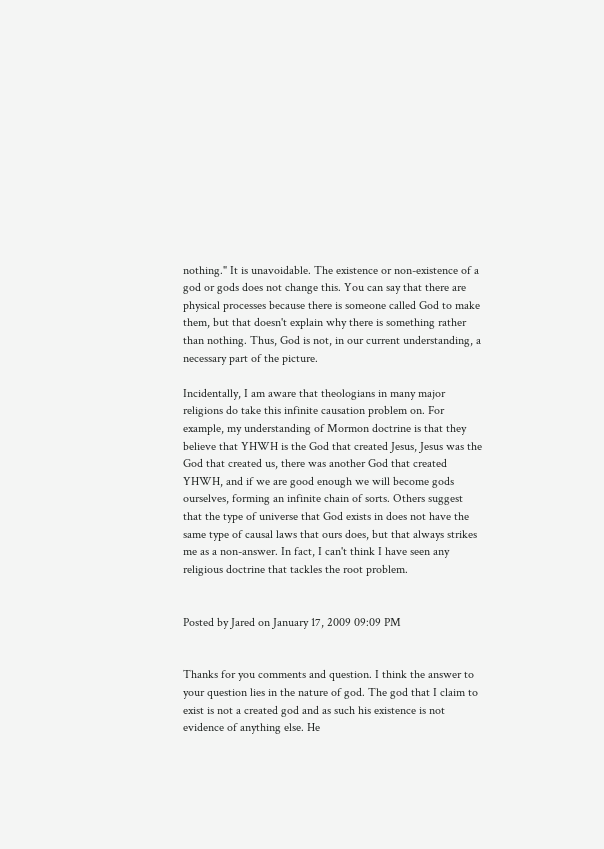nothing." It is unavoidable. The existence or non-existence of a god or gods does not change this. You can say that there are physical processes because there is someone called God to make them, but that doesn't explain why there is something rather than nothing. Thus, God is not, in our current understanding, a necessary part of the picture.

Incidentally, I am aware that theologians in many major religions do take this infinite causation problem on. For example, my understanding of Mormon doctrine is that they believe that YHWH is the God that created Jesus, Jesus was the God that created us, there was another God that created YHWH, and if we are good enough we will become gods ourselves, forming an infinite chain of sorts. Others suggest that the type of universe that God exists in does not have the same type of causal laws that ours does, but that always strikes me as a non-answer. In fact, I can't think I have seen any religious doctrine that tackles the root problem.


Posted by Jared on January 17, 2009 09:09 PM


Thanks for you comments and question. I think the answer to your question lies in the nature of god. The god that I claim to exist is not a created god and as such his existence is not evidence of anything else. He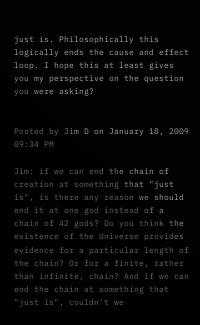just is. Philosophically this logically ends the cause and effect loop. I hope this at least gives you my perspective on the question you were asking?


Posted by Jim D on January 18, 2009 09:34 PM

Jim: if we can end the chain of creation at something that "just is", is there any reason we should end it at one god instead of a chain of 42 gods? Do you think the existence of the Universe provides evidence for a particular length of the chain? Or for a finite, rather than infinite, chain? And if we can end the chain at something that "just is", couldn't we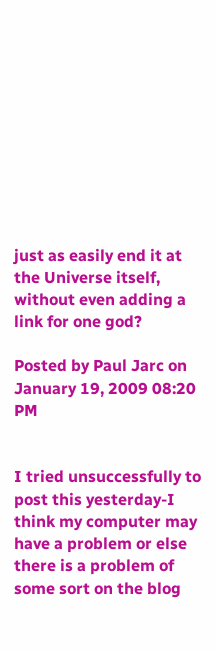just as easily end it at the Universe itself, without even adding a link for one god?

Posted by Paul Jarc on January 19, 2009 08:20 PM


I tried unsuccessfully to post this yesterday-I think my computer may have a problem or else there is a problem of some sort on the blog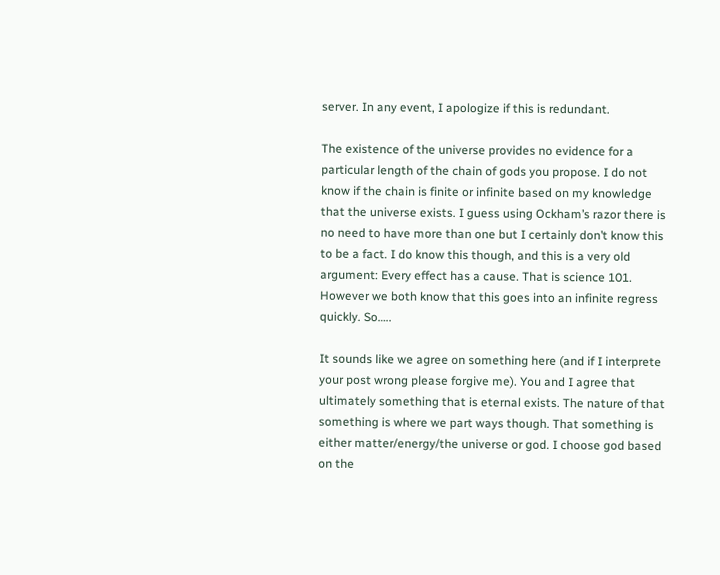server. In any event, I apologize if this is redundant.

The existence of the universe provides no evidence for a particular length of the chain of gods you propose. I do not know if the chain is finite or infinite based on my knowledge that the universe exists. I guess using Ockham’s razor there is no need to have more than one but I certainly don’t know this to be a fact. I do know this though, and this is a very old argument: Every effect has a cause. That is science 101. However we both know that this goes into an infinite regress quickly. So…..

It sounds like we agree on something here (and if I interprete your post wrong please forgive me). You and I agree that ultimately something that is eternal exists. The nature of that something is where we part ways though. That something is either matter/energy/the universe or god. I choose god based on the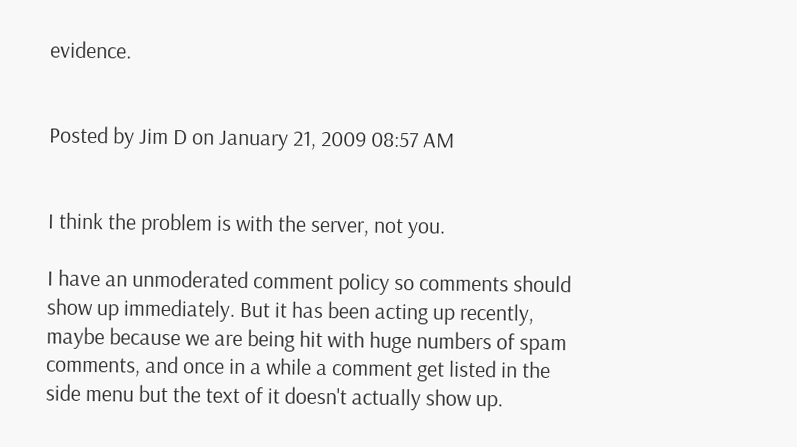evidence.


Posted by Jim D on January 21, 2009 08:57 AM


I think the problem is with the server, not you.

I have an unmoderated comment policy so comments should show up immediately. But it has been acting up recently, maybe because we are being hit with huge numbers of spam comments, and once in a while a comment get listed in the side menu but the text of it doesn't actually show up.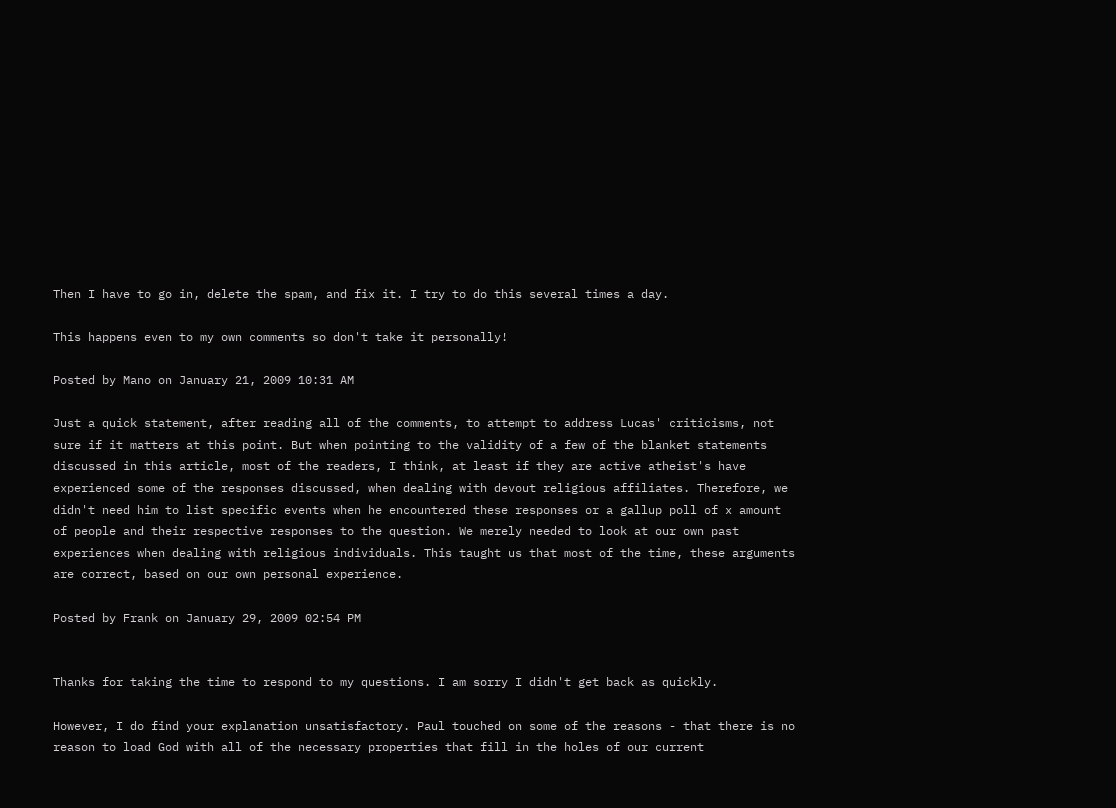Then I have to go in, delete the spam, and fix it. I try to do this several times a day.

This happens even to my own comments so don't take it personally!

Posted by Mano on January 21, 2009 10:31 AM

Just a quick statement, after reading all of the comments, to attempt to address Lucas' criticisms, not sure if it matters at this point. But when pointing to the validity of a few of the blanket statements discussed in this article, most of the readers, I think, at least if they are active atheist's have experienced some of the responses discussed, when dealing with devout religious affiliates. Therefore, we didn't need him to list specific events when he encountered these responses or a gallup poll of x amount of people and their respective responses to the question. We merely needed to look at our own past experiences when dealing with religious individuals. This taught us that most of the time, these arguments are correct, based on our own personal experience.

Posted by Frank on January 29, 2009 02:54 PM


Thanks for taking the time to respond to my questions. I am sorry I didn't get back as quickly.

However, I do find your explanation unsatisfactory. Paul touched on some of the reasons - that there is no reason to load God with all of the necessary properties that fill in the holes of our current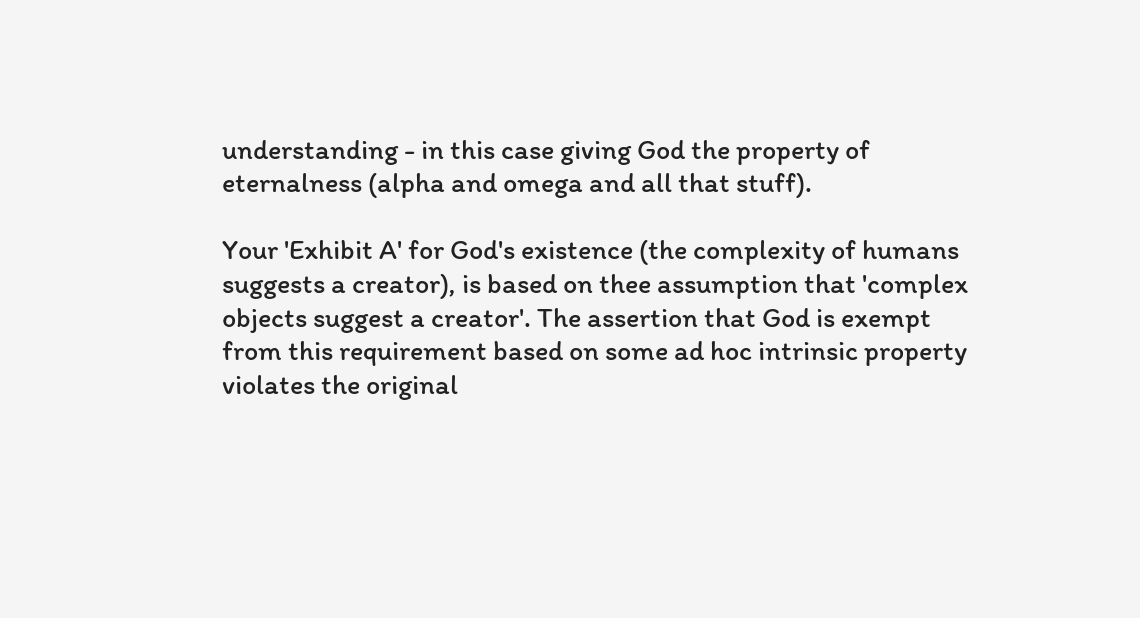understanding - in this case giving God the property of eternalness (alpha and omega and all that stuff).

Your 'Exhibit A' for God's existence (the complexity of humans suggests a creator), is based on thee assumption that 'complex objects suggest a creator'. The assertion that God is exempt from this requirement based on some ad hoc intrinsic property violates the original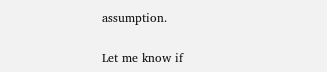assumption.

Let me know if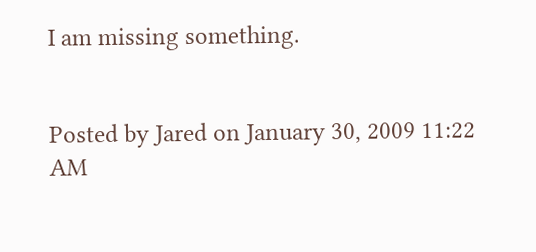I am missing something.


Posted by Jared on January 30, 2009 11:22 AM